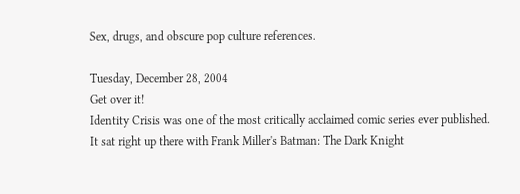Sex, drugs, and obscure pop culture references.

Tuesday, December 28, 2004
Get over it!
Identity Crisis was one of the most critically acclaimed comic series ever published. It sat right up there with Frank Miller's Batman: The Dark Knight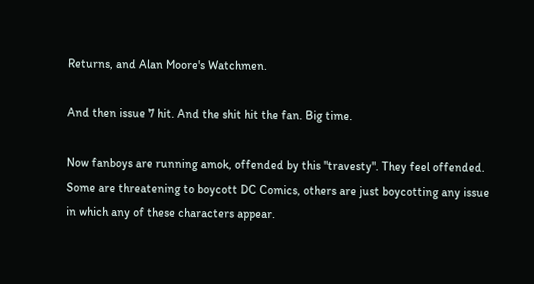Returns, and Alan Moore's Watchmen.

And then issue 7 hit. And the shit hit the fan. Big time.

Now fanboys are running amok, offended by this "travesty". They feel offended. Some are threatening to boycott DC Comics, others are just boycotting any issue in which any of these characters appear.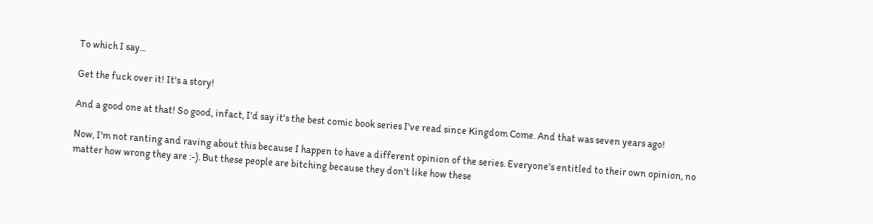To which I say...

Get the fuck over it! It's a story!

And a good one at that! So good, infact, I'd say it's the best comic book series I've read since Kingdom Come. And that was seven years ago!

Now, I'm not ranting and raving about this because I happen to have a different opinion of the series. Everyone's entitled to their own opinion, no matter how wrong they are :-). But these people are bitching because they don't like how these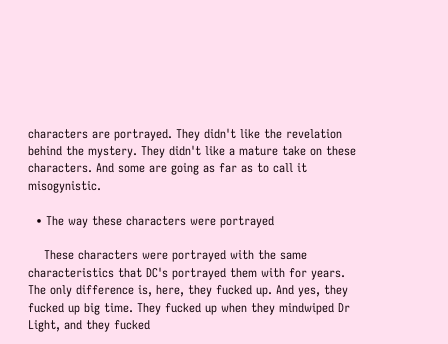characters are portrayed. They didn't like the revelation behind the mystery. They didn't like a mature take on these characters. And some are going as far as to call it misogynistic.

  • The way these characters were portrayed

    These characters were portrayed with the same characteristics that DC's portrayed them with for years. The only difference is, here, they fucked up. And yes, they fucked up big time. They fucked up when they mindwiped Dr Light, and they fucked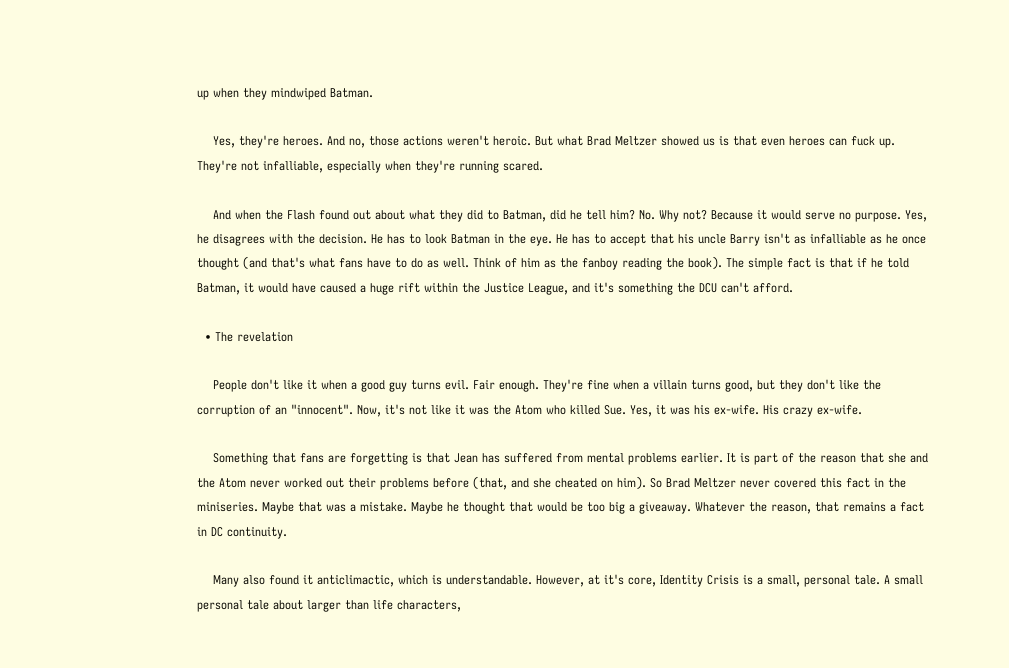up when they mindwiped Batman.

    Yes, they're heroes. And no, those actions weren't heroic. But what Brad Meltzer showed us is that even heroes can fuck up. They're not infalliable, especially when they're running scared.

    And when the Flash found out about what they did to Batman, did he tell him? No. Why not? Because it would serve no purpose. Yes, he disagrees with the decision. He has to look Batman in the eye. He has to accept that his uncle Barry isn't as infalliable as he once thought (and that's what fans have to do as well. Think of him as the fanboy reading the book). The simple fact is that if he told Batman, it would have caused a huge rift within the Justice League, and it's something the DCU can't afford.

  • The revelation

    People don't like it when a good guy turns evil. Fair enough. They're fine when a villain turns good, but they don't like the corruption of an "innocent". Now, it's not like it was the Atom who killed Sue. Yes, it was his ex-wife. His crazy ex-wife.

    Something that fans are forgetting is that Jean has suffered from mental problems earlier. It is part of the reason that she and the Atom never worked out their problems before (that, and she cheated on him). So Brad Meltzer never covered this fact in the miniseries. Maybe that was a mistake. Maybe he thought that would be too big a giveaway. Whatever the reason, that remains a fact in DC continuity.

    Many also found it anticlimactic, which is understandable. However, at it's core, Identity Crisis is a small, personal tale. A small personal tale about larger than life characters,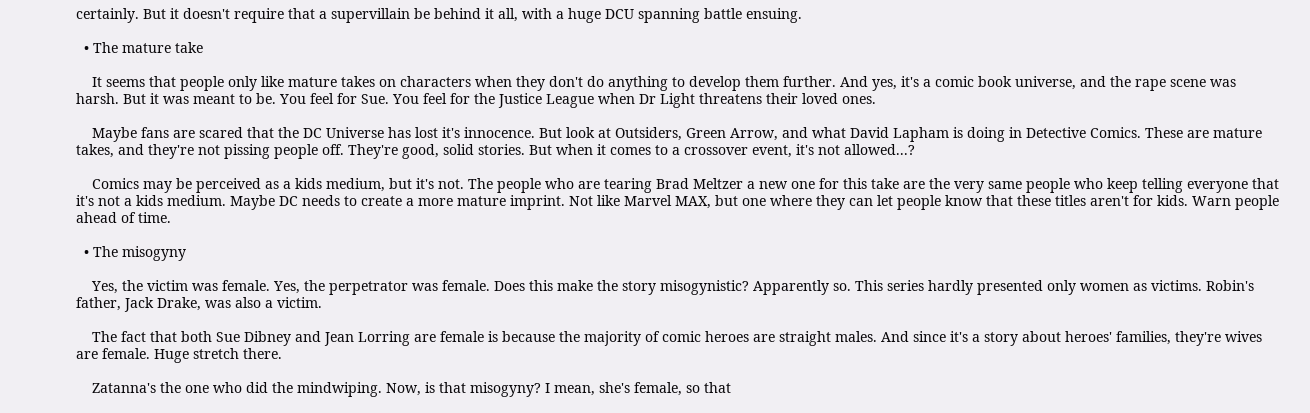certainly. But it doesn't require that a supervillain be behind it all, with a huge DCU spanning battle ensuing.

  • The mature take

    It seems that people only like mature takes on characters when they don't do anything to develop them further. And yes, it's a comic book universe, and the rape scene was harsh. But it was meant to be. You feel for Sue. You feel for the Justice League when Dr Light threatens their loved ones.

    Maybe fans are scared that the DC Universe has lost it's innocence. But look at Outsiders, Green Arrow, and what David Lapham is doing in Detective Comics. These are mature takes, and they're not pissing people off. They're good, solid stories. But when it comes to a crossover event, it's not allowed...?

    Comics may be perceived as a kids medium, but it's not. The people who are tearing Brad Meltzer a new one for this take are the very same people who keep telling everyone that it's not a kids medium. Maybe DC needs to create a more mature imprint. Not like Marvel MAX, but one where they can let people know that these titles aren't for kids. Warn people ahead of time.

  • The misogyny

    Yes, the victim was female. Yes, the perpetrator was female. Does this make the story misogynistic? Apparently so. This series hardly presented only women as victims. Robin's father, Jack Drake, was also a victim.

    The fact that both Sue Dibney and Jean Lorring are female is because the majority of comic heroes are straight males. And since it's a story about heroes' families, they're wives are female. Huge stretch there.

    Zatanna's the one who did the mindwiping. Now, is that misogyny? I mean, she's female, so that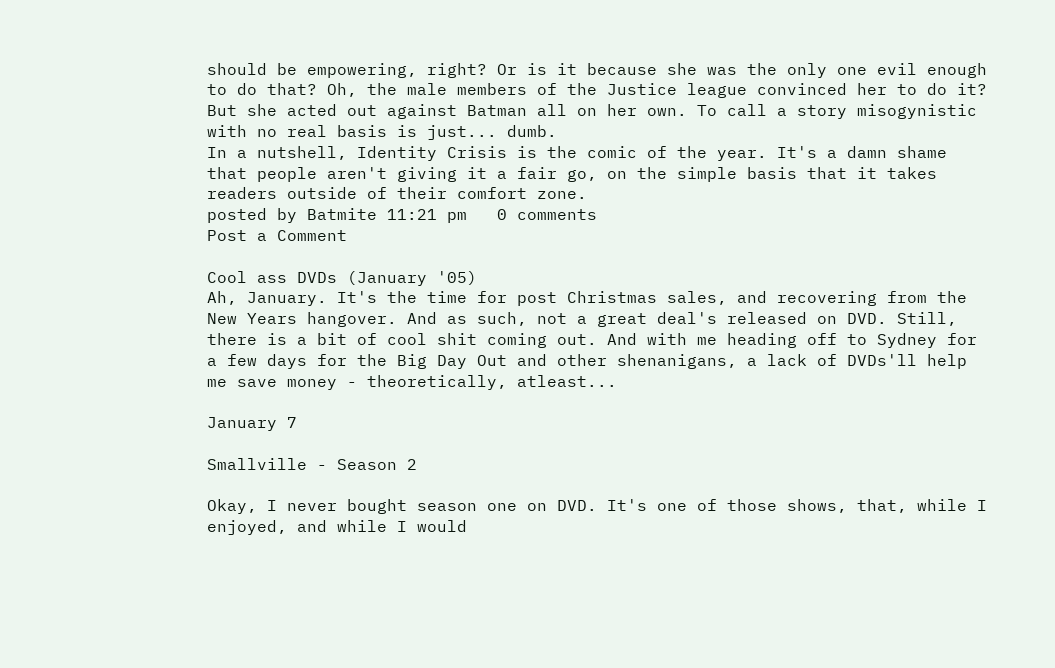should be empowering, right? Or is it because she was the only one evil enough to do that? Oh, the male members of the Justice league convinced her to do it? But she acted out against Batman all on her own. To call a story misogynistic with no real basis is just... dumb.
In a nutshell, Identity Crisis is the comic of the year. It's a damn shame that people aren't giving it a fair go, on the simple basis that it takes readers outside of their comfort zone.
posted by Batmite 11:21 pm   0 comments
Post a Comment

Cool ass DVDs (January '05)
Ah, January. It's the time for post Christmas sales, and recovering from the New Years hangover. And as such, not a great deal's released on DVD. Still, there is a bit of cool shit coming out. And with me heading off to Sydney for a few days for the Big Day Out and other shenanigans, a lack of DVDs'll help me save money - theoretically, atleast...

January 7

Smallville - Season 2

Okay, I never bought season one on DVD. It's one of those shows, that, while I enjoyed, and while I would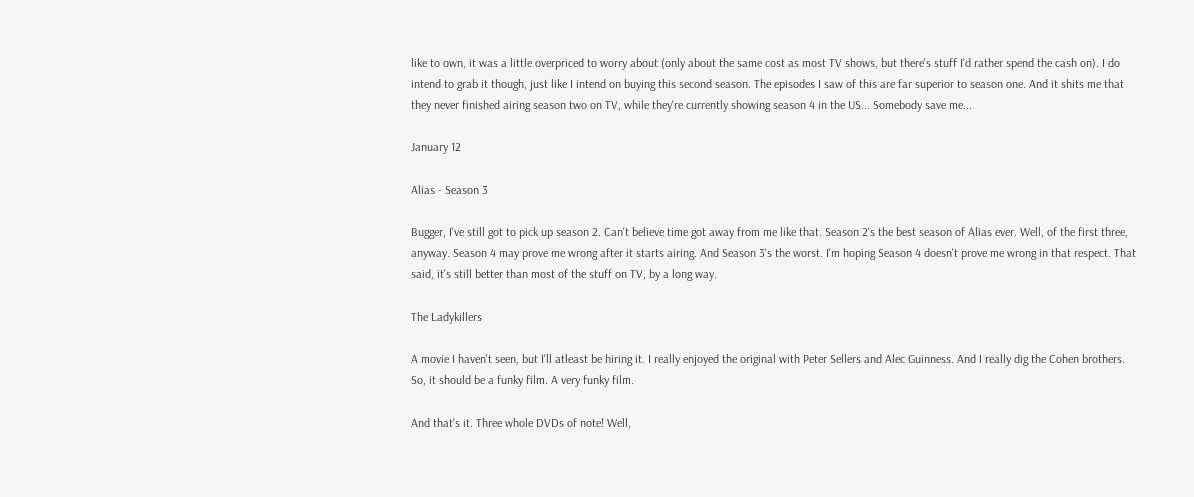like to own, it was a little overpriced to worry about (only about the same cost as most TV shows, but there's stuff I'd rather spend the cash on). I do intend to grab it though, just like I intend on buying this second season. The episodes I saw of this are far superior to season one. And it shits me that they never finished airing season two on TV, while they're currently showing season 4 in the US... Somebody save me...

January 12

Alias - Season 3

Bugger, I've still got to pick up season 2. Can't believe time got away from me like that. Season 2's the best season of Alias ever. Well, of the first three, anyway. Season 4 may prove me wrong after it starts airing. And Season 3's the worst. I'm hoping Season 4 doesn't prove me wrong in that respect. That said, it's still better than most of the stuff on TV, by a long way.

The Ladykillers

A movie I haven't seen, but I'll atleast be hiring it. I really enjoyed the original with Peter Sellers and Alec Guinness. And I really dig the Cohen brothers. So, it should be a funky film. A very funky film.

And that's it. Three whole DVDs of note! Well,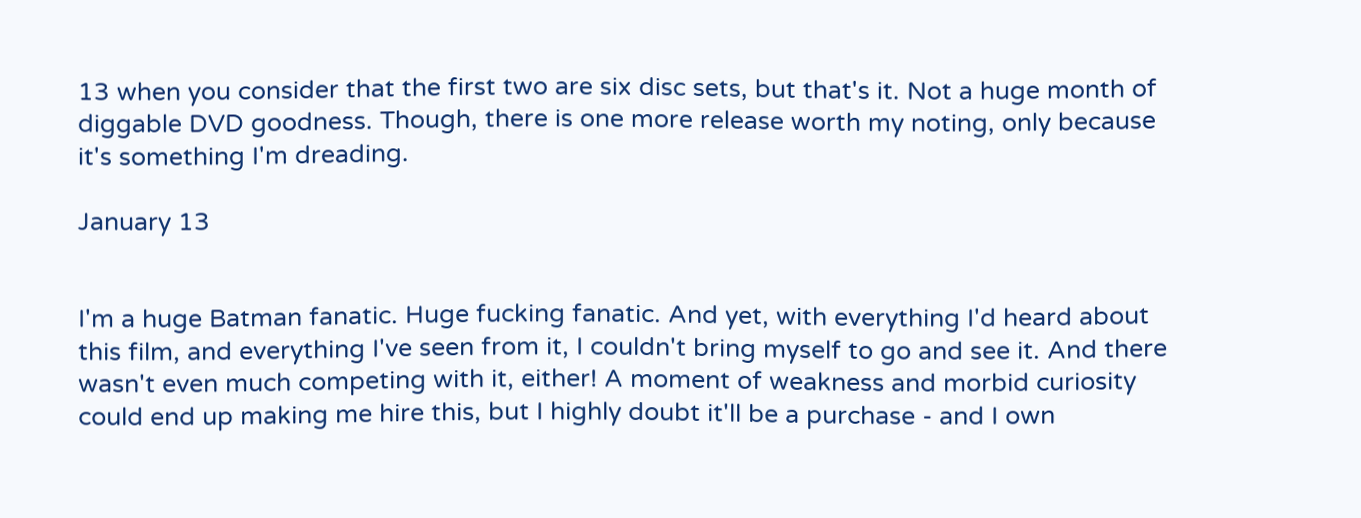13 when you consider that the first two are six disc sets, but that's it. Not a huge month of diggable DVD goodness. Though, there is one more release worth my noting, only because it's something I'm dreading.

January 13


I'm a huge Batman fanatic. Huge fucking fanatic. And yet, with everything I'd heard about this film, and everything I've seen from it, I couldn't bring myself to go and see it. And there wasn't even much competing with it, either! A moment of weakness and morbid curiosity could end up making me hire this, but I highly doubt it'll be a purchase - and I own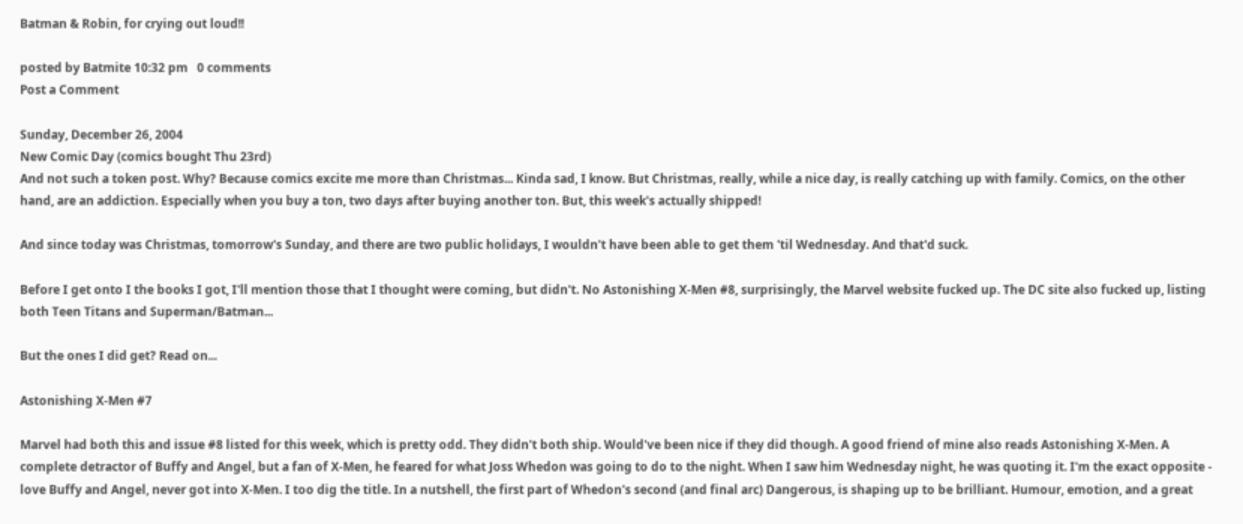Batman & Robin, for crying out loud!!

posted by Batmite 10:32 pm   0 comments
Post a Comment

Sunday, December 26, 2004
New Comic Day (comics bought Thu 23rd)
And not such a token post. Why? Because comics excite me more than Christmas... Kinda sad, I know. But Christmas, really, while a nice day, is really catching up with family. Comics, on the other hand, are an addiction. Especially when you buy a ton, two days after buying another ton. But, this week's actually shipped!

And since today was Christmas, tomorrow's Sunday, and there are two public holidays, I wouldn't have been able to get them 'til Wednesday. And that'd suck.

Before I get onto I the books I got, I'll mention those that I thought were coming, but didn't. No Astonishing X-Men #8, surprisingly, the Marvel website fucked up. The DC site also fucked up, listing both Teen Titans and Superman/Batman...

But the ones I did get? Read on...

Astonishing X-Men #7

Marvel had both this and issue #8 listed for this week, which is pretty odd. They didn't both ship. Would've been nice if they did though. A good friend of mine also reads Astonishing X-Men. A complete detractor of Buffy and Angel, but a fan of X-Men, he feared for what Joss Whedon was going to do to the night. When I saw him Wednesday night, he was quoting it. I'm the exact opposite - love Buffy and Angel, never got into X-Men. I too dig the title. In a nutshell, the first part of Whedon's second (and final arc) Dangerous, is shaping up to be brilliant. Humour, emotion, and a great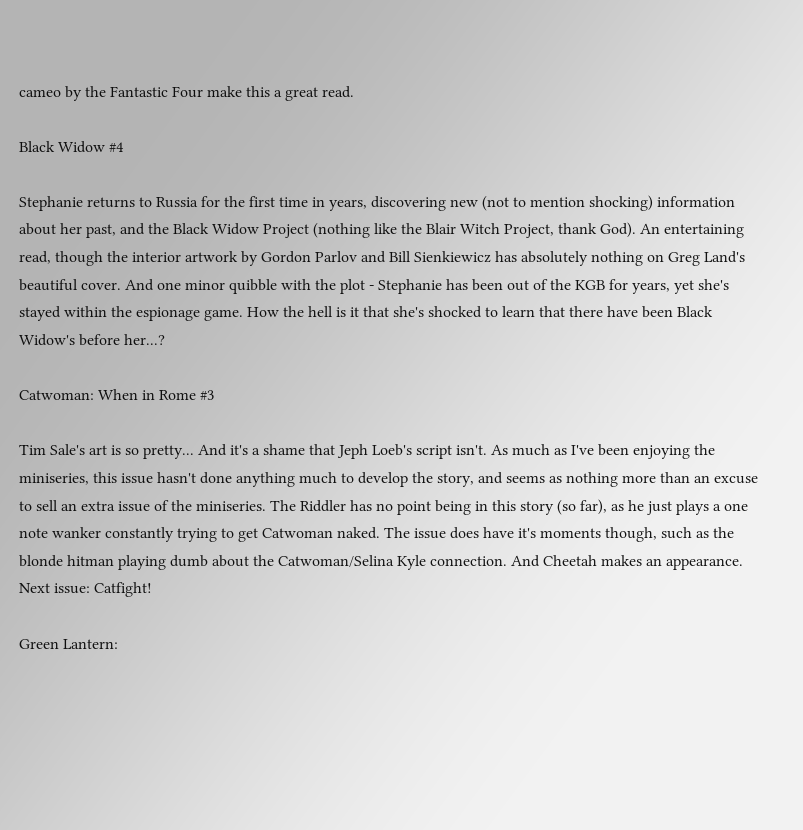cameo by the Fantastic Four make this a great read.

Black Widow #4

Stephanie returns to Russia for the first time in years, discovering new (not to mention shocking) information about her past, and the Black Widow Project (nothing like the Blair Witch Project, thank God). An entertaining read, though the interior artwork by Gordon Parlov and Bill Sienkiewicz has absolutely nothing on Greg Land's beautiful cover. And one minor quibble with the plot - Stephanie has been out of the KGB for years, yet she's stayed within the espionage game. How the hell is it that she's shocked to learn that there have been Black Widow's before her...?

Catwoman: When in Rome #3

Tim Sale's art is so pretty... And it's a shame that Jeph Loeb's script isn't. As much as I've been enjoying the miniseries, this issue hasn't done anything much to develop the story, and seems as nothing more than an excuse to sell an extra issue of the miniseries. The Riddler has no point being in this story (so far), as he just plays a one note wanker constantly trying to get Catwoman naked. The issue does have it's moments though, such as the blonde hitman playing dumb about the Catwoman/Selina Kyle connection. And Cheetah makes an appearance. Next issue: Catfight!

Green Lantern: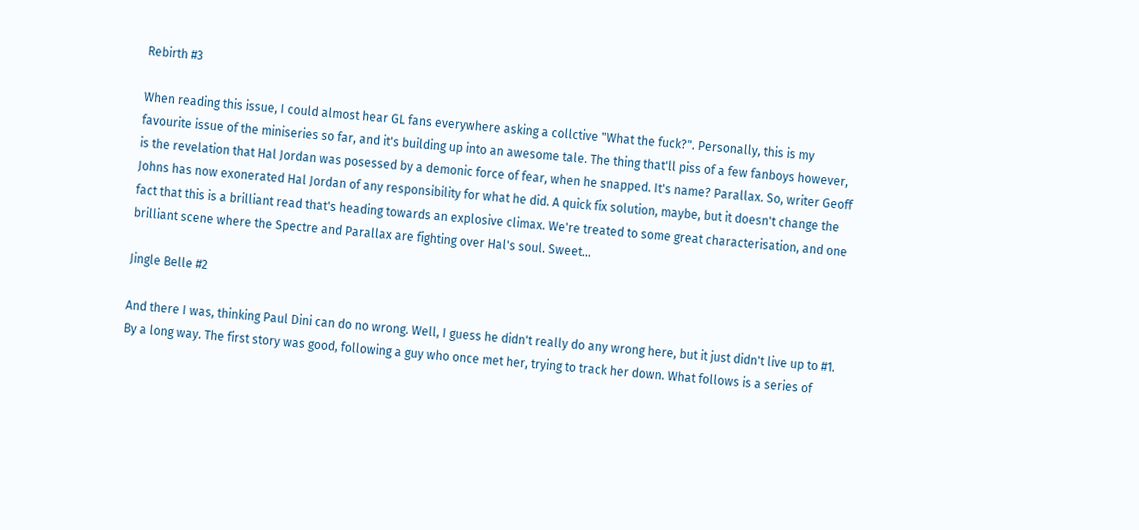Rebirth #3

When reading this issue, I could almost hear GL fans everywhere asking a collctive "What the fuck?". Personally, this is my favourite issue of the miniseries so far, and it's building up into an awesome tale. The thing that'll piss of a few fanboys however, is the revelation that Hal Jordan was posessed by a demonic force of fear, when he snapped. It's name? Parallax. So, writer Geoff Johns has now exonerated Hal Jordan of any responsibility for what he did. A quick fix solution, maybe, but it doesn't change the fact that this is a brilliant read that's heading towards an explosive climax. We're treated to some great characterisation, and one brilliant scene where the Spectre and Parallax are fighting over Hal's soul. Sweet...

Jingle Belle #2

And there I was, thinking Paul Dini can do no wrong. Well, I guess he didn't really do any wrong here, but it just didn't live up to #1. By a long way. The first story was good, following a guy who once met her, trying to track her down. What follows is a series of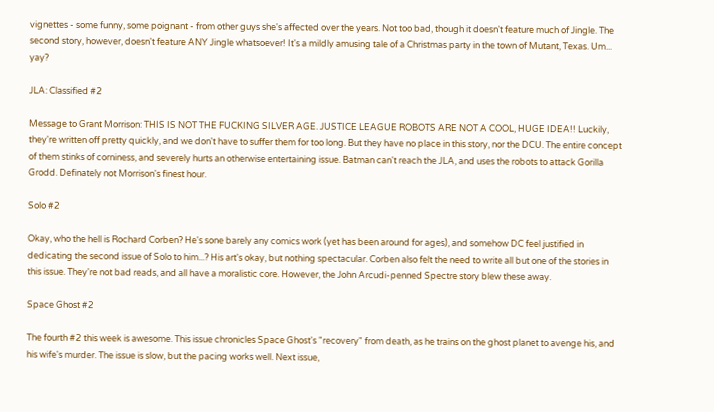vignettes - some funny, some poignant - from other guys she's affected over the years. Not too bad, though it doesn't feature much of Jingle. The second story, however, doesn't feature ANY Jingle whatsoever! It's a mildly amusing tale of a Christmas party in the town of Mutant, Texas. Um... yay?

JLA: Classified #2

Message to Grant Morrison: THIS IS NOT THE FUCKING SILVER AGE. JUSTICE LEAGUE ROBOTS ARE NOT A COOL, HUGE IDEA!! Luckily, they're written off pretty quickly, and we don't have to suffer them for too long. But they have no place in this story, nor the DCU. The entire concept of them stinks of corniness, and severely hurts an otherwise entertaining issue. Batman can't reach the JLA, and uses the robots to attack Gorilla Grodd. Definately not Morrison's finest hour.

Solo #2

Okay, who the hell is Rochard Corben? He's sone barely any comics work (yet has been around for ages), and somehow DC feel justified in dedicating the second issue of Solo to him...? His art's okay, but nothing spectacular. Corben also felt the need to write all but one of the stories in this issue. They're not bad reads, and all have a moralistic core. However, the John Arcudi-penned Spectre story blew these away.

Space Ghost #2

The fourth #2 this week is awesome. This issue chronicles Space Ghost's "recovery" from death, as he trains on the ghost planet to avenge his, and his wife's murder. The issue is slow, but the pacing works well. Next issue,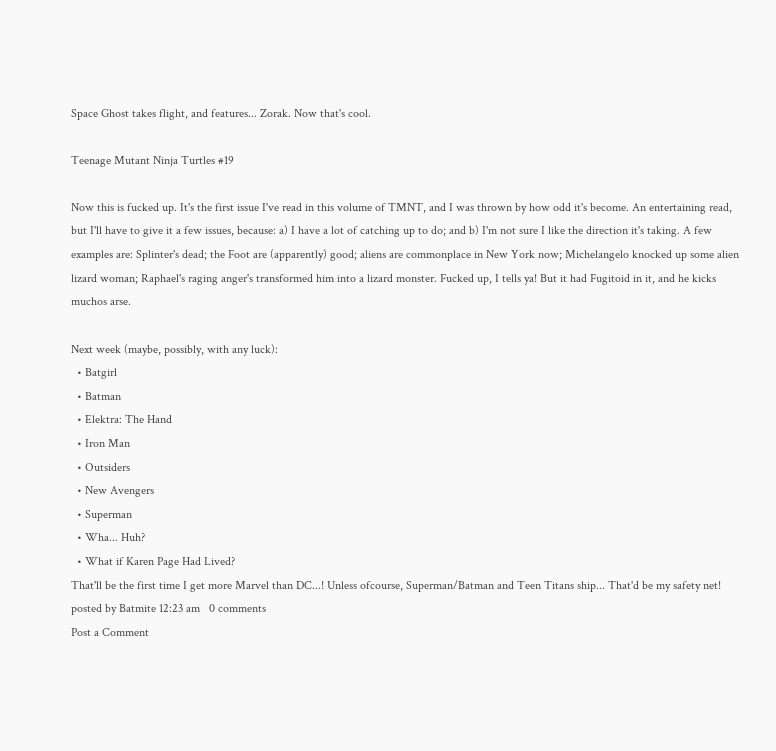Space Ghost takes flight, and features... Zorak. Now that's cool.

Teenage Mutant Ninja Turtles #19

Now this is fucked up. It's the first issue I've read in this volume of TMNT, and I was thrown by how odd it's become. An entertaining read, but I'll have to give it a few issues, because: a) I have a lot of catching up to do; and b) I'm not sure I like the direction it's taking. A few examples are: Splinter's dead; the Foot are (apparently) good; aliens are commonplace in New York now; Michelangelo knocked up some alien lizard woman; Raphael's raging anger's transformed him into a lizard monster. Fucked up, I tells ya! But it had Fugitoid in it, and he kicks muchos arse.

Next week (maybe, possibly, with any luck):
  • Batgirl
  • Batman
  • Elektra: The Hand
  • Iron Man
  • Outsiders
  • New Avengers
  • Superman
  • Wha... Huh?
  • What if Karen Page Had Lived?
That'll be the first time I get more Marvel than DC...! Unless ofcourse, Superman/Batman and Teen Titans ship... That'd be my safety net!
posted by Batmite 12:23 am   0 comments
Post a Comment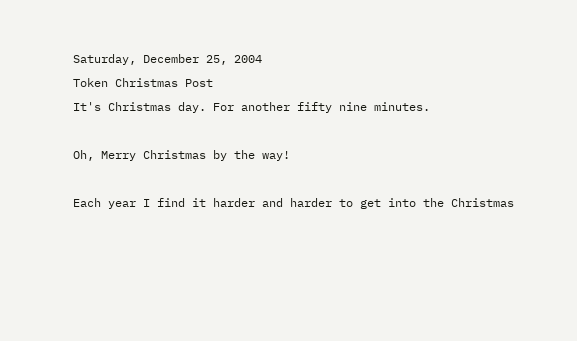Saturday, December 25, 2004
Token Christmas Post
It's Christmas day. For another fifty nine minutes.

Oh, Merry Christmas by the way!

Each year I find it harder and harder to get into the Christmas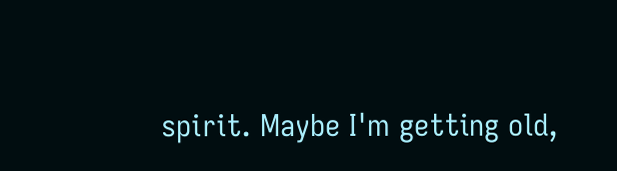spirit. Maybe I'm getting old,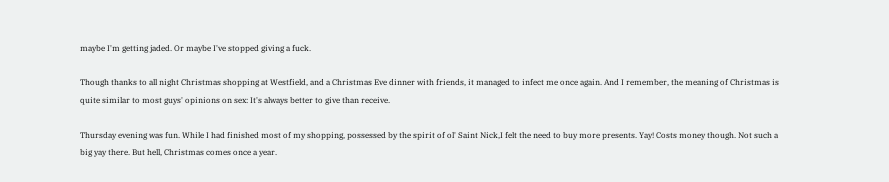maybe I'm getting jaded. Or maybe I've stopped giving a fuck.

Though thanks to all night Christmas shopping at Westfield, and a Christmas Eve dinner with friends, it managed to infect me once again. And I remember, the meaning of Christmas is quite similar to most guys' opinions on sex: It's always better to give than receive.

Thursday evening was fun. While I had finished most of my shopping, possessed by the spirit of ol' Saint Nick,I felt the need to buy more presents. Yay! Costs money though. Not such a big yay there. But hell, Christmas comes once a year.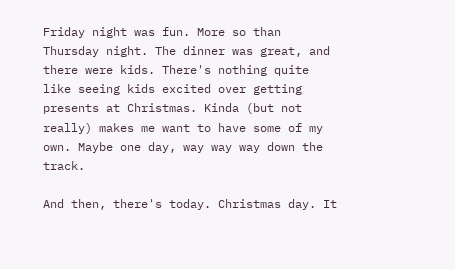Friday night was fun. More so than Thursday night. The dinner was great, and there were kids. There's nothing quite like seeing kids excited over getting presents at Christmas. Kinda (but not really) makes me want to have some of my own. Maybe one day, way way way down the track.

And then, there's today. Christmas day. It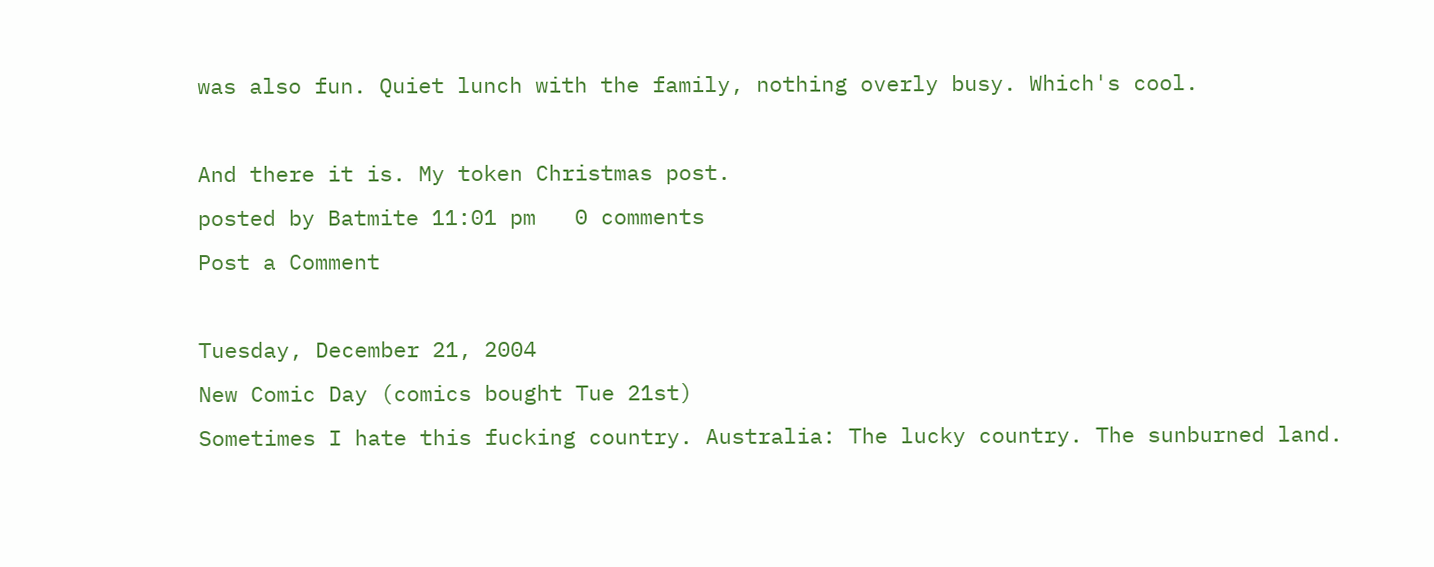was also fun. Quiet lunch with the family, nothing overly busy. Which's cool.

And there it is. My token Christmas post.
posted by Batmite 11:01 pm   0 comments
Post a Comment

Tuesday, December 21, 2004
New Comic Day (comics bought Tue 21st)
Sometimes I hate this fucking country. Australia: The lucky country. The sunburned land.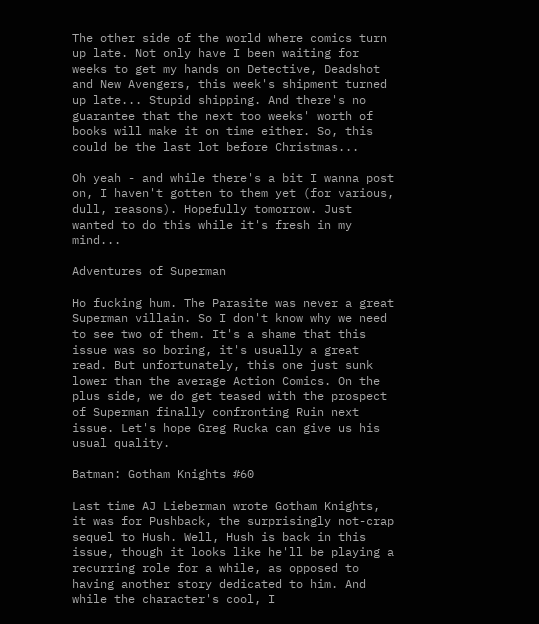The other side of the world where comics turn up late. Not only have I been waiting for weeks to get my hands on Detective, Deadshot and New Avengers, this week's shipment turned up late... Stupid shipping. And there's no guarantee that the next too weeks' worth of books will make it on time either. So, this could be the last lot before Christmas...

Oh yeah - and while there's a bit I wanna post on, I haven't gotten to them yet (for various, dull, reasons). Hopefully tomorrow. Just wanted to do this while it's fresh in my mind...

Adventures of Superman

Ho fucking hum. The Parasite was never a great Superman villain. So I don't know why we need to see two of them. It's a shame that this issue was so boring, it's usually a great read. But unfortunately, this one just sunk lower than the average Action Comics. On the plus side, we do get teased with the prospect of Superman finally confronting Ruin next issue. Let's hope Greg Rucka can give us his usual quality.

Batman: Gotham Knights #60

Last time AJ Lieberman wrote Gotham Knights, it was for Pushback, the surprisingly not-crap sequel to Hush. Well, Hush is back in this issue, though it looks like he'll be playing a recurring role for a while, as opposed to having another story dedicated to him. And while the character's cool, I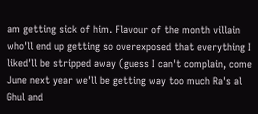am getting sick of him. Flavour of the month villain who'll end up getting so overexposed that everything I liked'll be stripped away (guess I can't complain, come June next year we'll be getting way too much Ra's al Ghul and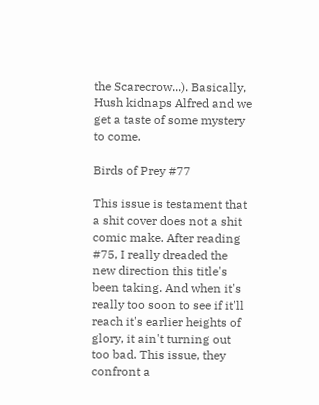the Scarecrow...). Basically, Hush kidnaps Alfred and we get a taste of some mystery to come.

Birds of Prey #77

This issue is testament that a shit cover does not a shit comic make. After reading #75, I really dreaded the new direction this title's been taking. And when it's really too soon to see if it'll reach it's earlier heights of glory, it ain't turning out too bad. This issue, they confront a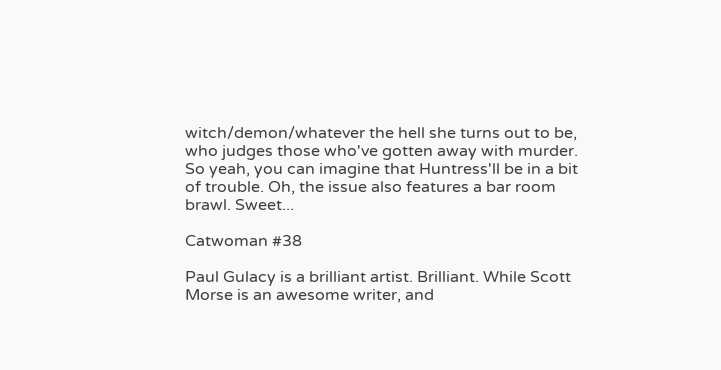witch/demon/whatever the hell she turns out to be, who judges those who've gotten away with murder. So yeah, you can imagine that Huntress'll be in a bit of trouble. Oh, the issue also features a bar room brawl. Sweet...

Catwoman #38

Paul Gulacy is a brilliant artist. Brilliant. While Scott Morse is an awesome writer, and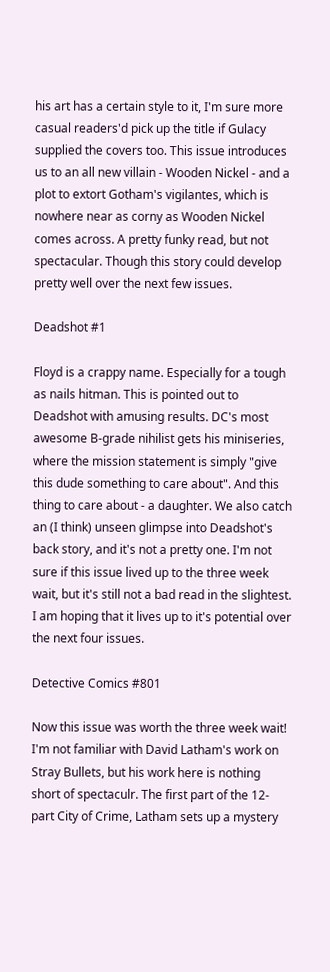his art has a certain style to it, I'm sure more casual readers'd pick up the title if Gulacy supplied the covers too. This issue introduces us to an all new villain - Wooden Nickel - and a plot to extort Gotham's vigilantes, which is nowhere near as corny as Wooden Nickel comes across. A pretty funky read, but not spectacular. Though this story could develop pretty well over the next few issues.

Deadshot #1

Floyd is a crappy name. Especially for a tough as nails hitman. This is pointed out to Deadshot with amusing results. DC's most awesome B-grade nihilist gets his miniseries, where the mission statement is simply "give this dude something to care about". And this thing to care about - a daughter. We also catch an (I think) unseen glimpse into Deadshot's back story, and it's not a pretty one. I'm not sure if this issue lived up to the three week wait, but it's still not a bad read in the slightest. I am hoping that it lives up to it's potential over the next four issues.

Detective Comics #801

Now this issue was worth the three week wait! I'm not familiar with David Latham's work on Stray Bullets, but his work here is nothing short of spectaculr. The first part of the 12-part City of Crime, Latham sets up a mystery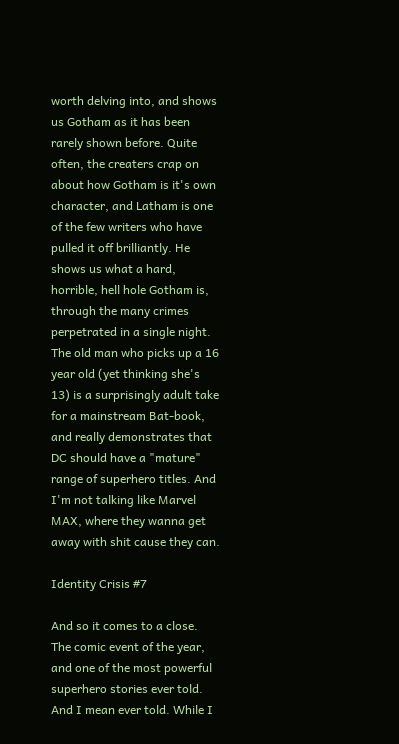worth delving into, and shows us Gotham as it has been rarely shown before. Quite often, the creaters crap on about how Gotham is it's own character, and Latham is one of the few writers who have pulled it off brilliantly. He shows us what a hard, horrible, hell hole Gotham is, through the many crimes perpetrated in a single night. The old man who picks up a 16 year old (yet thinking she's 13) is a surprisingly adult take for a mainstream Bat-book, and really demonstrates that DC should have a "mature" range of superhero titles. And I'm not talking like Marvel MAX, where they wanna get away with shit cause they can.

Identity Crisis #7

And so it comes to a close. The comic event of the year, and one of the most powerful superhero stories ever told. And I mean ever told. While I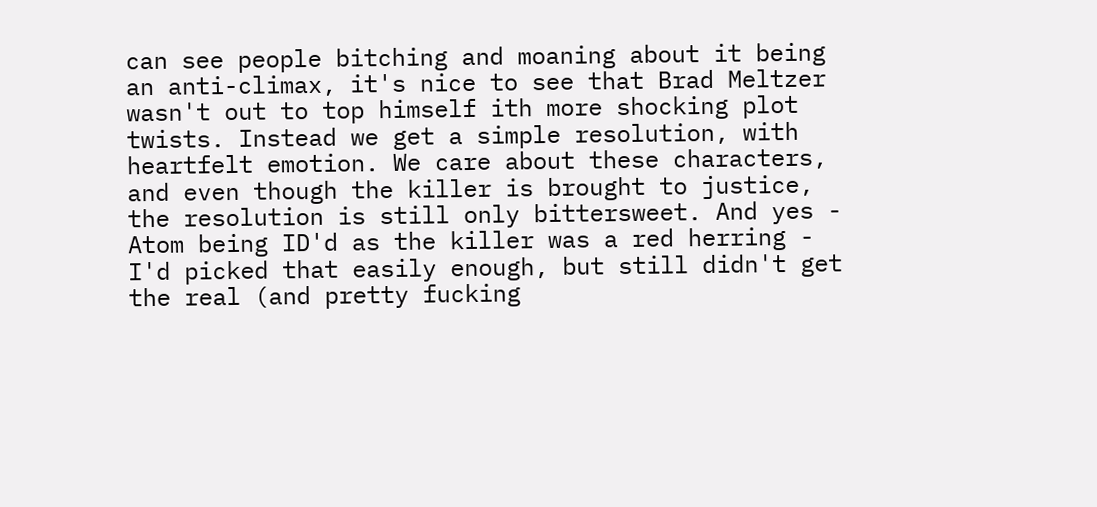can see people bitching and moaning about it being an anti-climax, it's nice to see that Brad Meltzer wasn't out to top himself ith more shocking plot twists. Instead we get a simple resolution, with heartfelt emotion. We care about these characters, and even though the killer is brought to justice, the resolution is still only bittersweet. And yes - Atom being ID'd as the killer was a red herring - I'd picked that easily enough, but still didn't get the real (and pretty fucking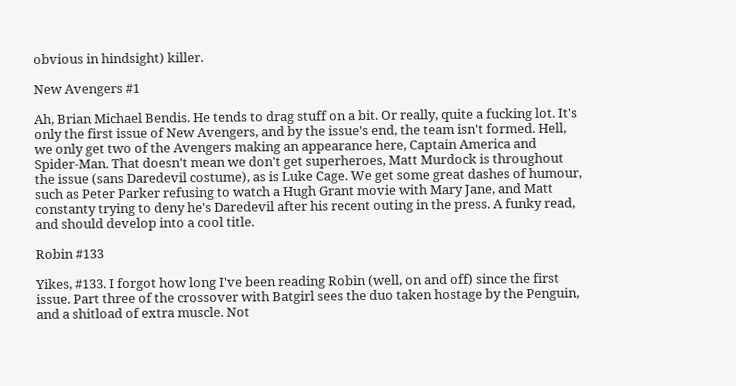obvious in hindsight) killer.

New Avengers #1

Ah, Brian Michael Bendis. He tends to drag stuff on a bit. Or really, quite a fucking lot. It's only the first issue of New Avengers, and by the issue's end, the team isn't formed. Hell, we only get two of the Avengers making an appearance here, Captain America and Spider-Man. That doesn't mean we don't get superheroes, Matt Murdock is throughout the issue (sans Daredevil costume), as is Luke Cage. We get some great dashes of humour, such as Peter Parker refusing to watch a Hugh Grant movie with Mary Jane, and Matt constanty trying to deny he's Daredevil after his recent outing in the press. A funky read, and should develop into a cool title.

Robin #133

Yikes, #133. I forgot how long I've been reading Robin (well, on and off) since the first issue. Part three of the crossover with Batgirl sees the duo taken hostage by the Penguin, and a shitload of extra muscle. Not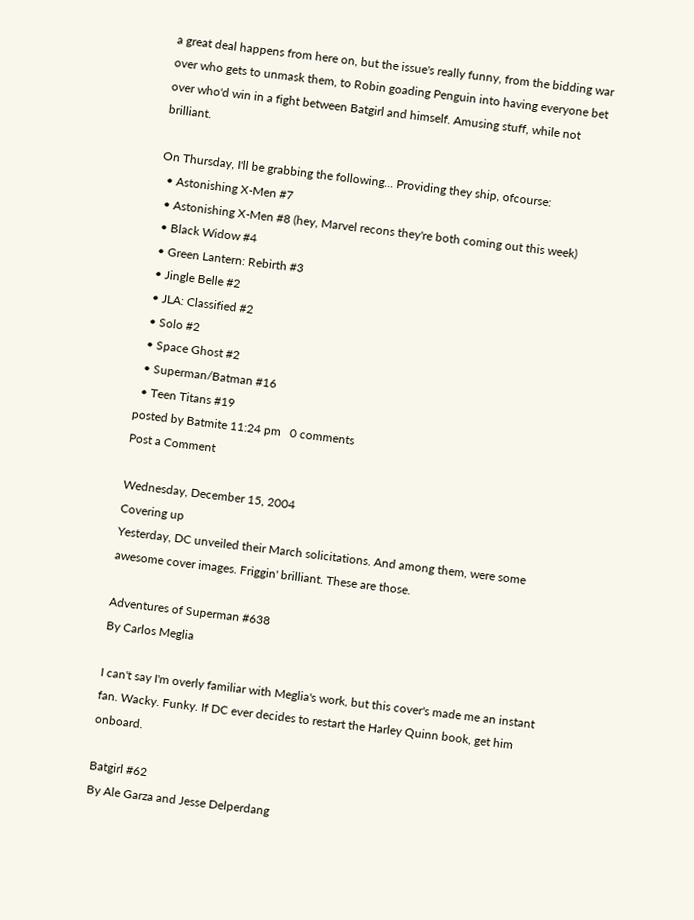a great deal happens from here on, but the issue's really funny, from the bidding war over who gets to unmask them, to Robin goading Penguin into having everyone bet over who'd win in a fight between Batgirl and himself. Amusing stuff, while not brilliant.

On Thursday, I'll be grabbing the following... Providing they ship, ofcourse:
  • Astonishing X-Men #7
  • Astonishing X-Men #8 (hey, Marvel recons they're both coming out this week)
  • Black Widow #4
  • Green Lantern: Rebirth #3
  • Jingle Belle #2
  • JLA: Classified #2
  • Solo #2
  • Space Ghost #2
  • Superman/Batman #16
  • Teen Titans #19
posted by Batmite 11:24 pm   0 comments
Post a Comment

Wednesday, December 15, 2004
Covering up
Yesterday, DC unveiled their March solicitations. And among them, were some awesome cover images. Friggin' brilliant. These are those.

Adventures of Superman #638
By Carlos Meglia

I can't say I'm overly familiar with Meglia's work, but this cover's made me an instant fan. Wacky. Funky. If DC ever decides to restart the Harley Quinn book, get him onboard.

Batgirl #62
By Ale Garza and Jesse Delperdang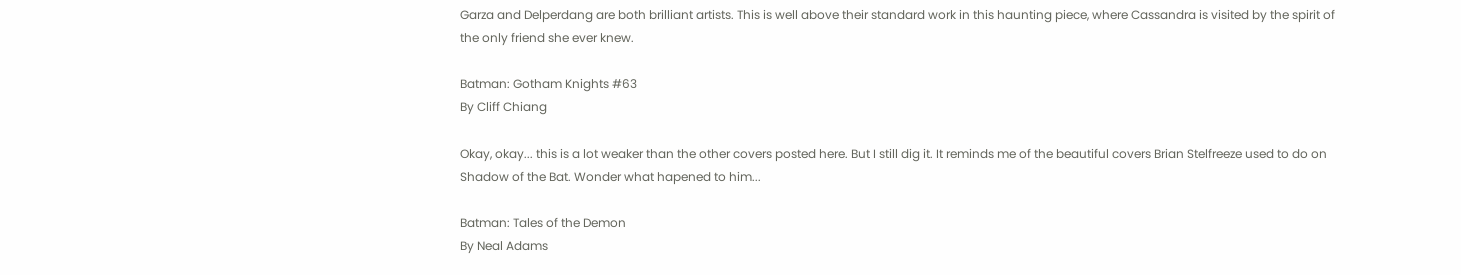Garza and Delperdang are both brilliant artists. This is well above their standard work in this haunting piece, where Cassandra is visited by the spirit of the only friend she ever knew.

Batman: Gotham Knights #63
By Cliff Chiang

Okay, okay... this is a lot weaker than the other covers posted here. But I still dig it. It reminds me of the beautiful covers Brian Stelfreeze used to do on Shadow of the Bat. Wonder what hapened to him...

Batman: Tales of the Demon
By Neal Adams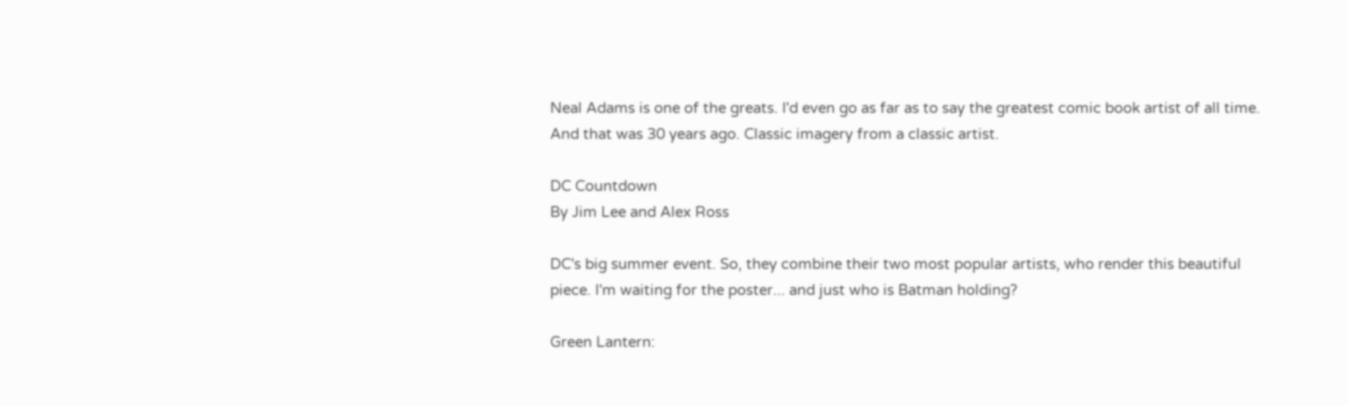Neal Adams is one of the greats. I'd even go as far as to say the greatest comic book artist of all time. And that was 30 years ago. Classic imagery from a classic artist.

DC Countdown
By Jim Lee and Alex Ross

DC's big summer event. So, they combine their two most popular artists, who render this beautiful piece. I'm waiting for the poster... and just who is Batman holding?

Green Lantern: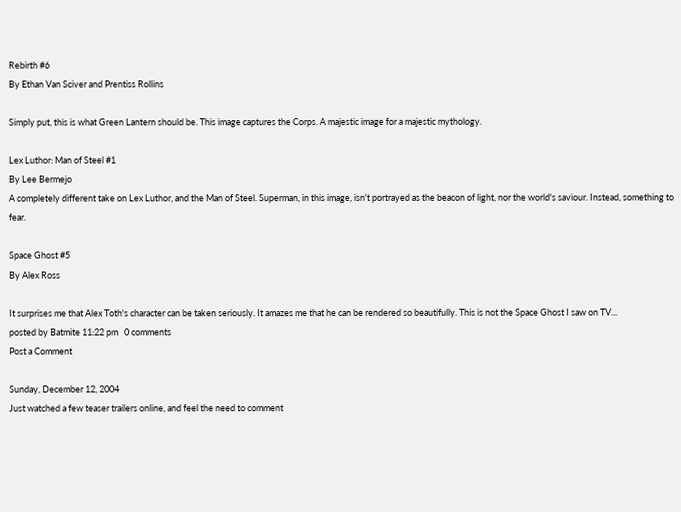Rebirth #6
By Ethan Van Sciver and Prentiss Rollins

Simply put, this is what Green Lantern should be. This image captures the Corps. A majestic image for a majestic mythology.

Lex Luthor: Man of Steel #1
By Lee Bermejo
A completely different take on Lex Luthor, and the Man of Steel. Superman, in this image, isn't portrayed as the beacon of light, nor the world's saviour. Instead, something to fear.

Space Ghost #5
By Alex Ross

It surprises me that Alex Toth's character can be taken seriously. It amazes me that he can be rendered so beautifully. This is not the Space Ghost I saw on TV...
posted by Batmite 11:22 pm   0 comments
Post a Comment

Sunday, December 12, 2004
Just watched a few teaser trailers online, and feel the need to comment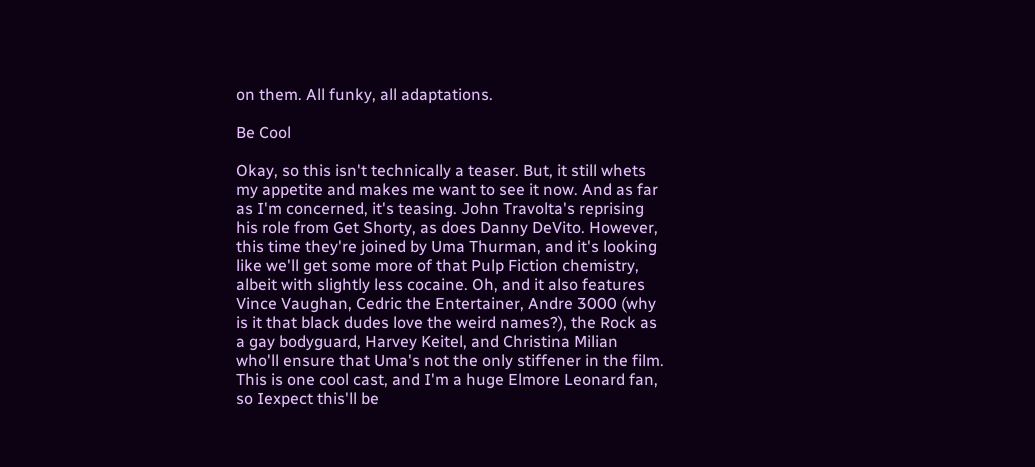on them. All funky, all adaptations.

Be Cool

Okay, so this isn't technically a teaser. But, it still whets my appetite and makes me want to see it now. And as far as I'm concerned, it's teasing. John Travolta's reprising his role from Get Shorty, as does Danny DeVito. However, this time they're joined by Uma Thurman, and it's looking like we'll get some more of that Pulp Fiction chemistry, albeit with slightly less cocaine. Oh, and it also features Vince Vaughan, Cedric the Entertainer, Andre 3000 (why is it that black dudes love the weird names?), the Rock as a gay bodyguard, Harvey Keitel, and Christina Milian who'll ensure that Uma's not the only stiffener in the film. This is one cool cast, and I'm a huge Elmore Leonard fan, so Iexpect this'll be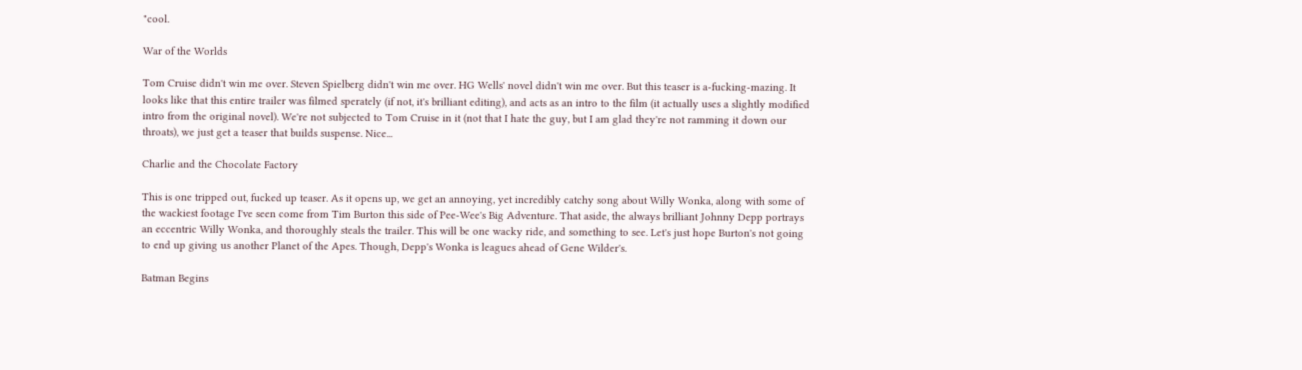"cool.

War of the Worlds

Tom Cruise didn't win me over. Steven Spielberg didn't win me over. HG Wells' novel didn't win me over. But this teaser is a-fucking-mazing. It looks like that this entire trailer was filmed sperately (if not, it's brilliant editing), and acts as an intro to the film (it actually uses a slightly modified intro from the original novel). We're not subjected to Tom Cruise in it (not that I hate the guy, but I am glad they're not ramming it down our throats), we just get a teaser that builds suspense. Nice...

Charlie and the Chocolate Factory

This is one tripped out, fucked up teaser. As it opens up, we get an annoying, yet incredibly catchy song about Willy Wonka, along with some of the wackiest footage I've seen come from Tim Burton this side of Pee-Wee's Big Adventure. That aside, the always brilliant Johnny Depp portrays an eccentric Willy Wonka, and thoroughly steals the trailer. This will be one wacky ride, and something to see. Let's just hope Burton's not going to end up giving us another Planet of the Apes. Though, Depp's Wonka is leagues ahead of Gene Wilder's.

Batman Begins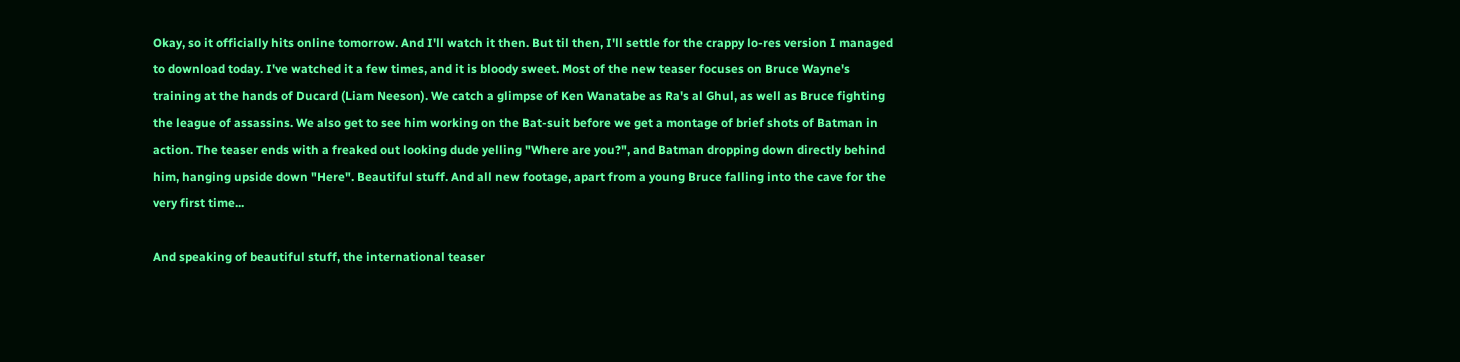Okay, so it officially hits online tomorrow. And I'll watch it then. But til then, I'll settle for the crappy lo-res version I managed to download today. I've watched it a few times, and it is bloody sweet. Most of the new teaser focuses on Bruce Wayne's training at the hands of Ducard (Liam Neeson). We catch a glimpse of Ken Wanatabe as Ra's al Ghul, as well as Bruce fighting the league of assassins. We also get to see him working on the Bat-suit before we get a montage of brief shots of Batman in action. The teaser ends with a freaked out looking dude yelling "Where are you?", and Batman dropping down directly behind him, hanging upside down "Here". Beautiful stuff. And all new footage, apart from a young Bruce falling into the cave for the very first time...

And speaking of beautiful stuff, the international teaser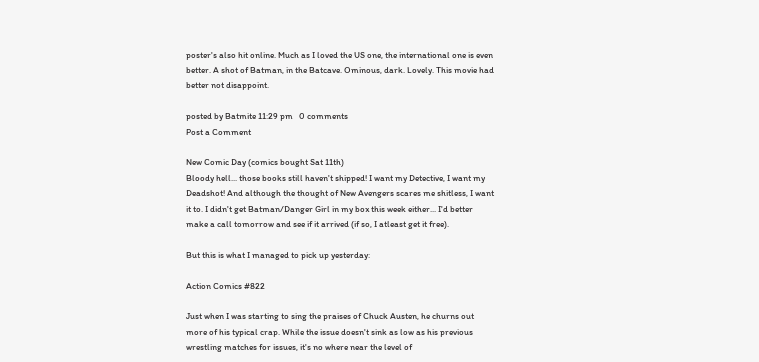poster's also hit online. Much as I loved the US one, the international one is even better. A shot of Batman, in the Batcave. Ominous, dark. Lovely. This movie had better not disappoint.

posted by Batmite 11:29 pm   0 comments
Post a Comment

New Comic Day (comics bought Sat 11th)
Bloody hell... those books still haven't shipped! I want my Detective, I want my Deadshot! And although the thought of New Avengers scares me shitless, I want it to. I didn't get Batman/Danger Girl in my box this week either... I'd better make a call tomorrow and see if it arrived (if so, I atleast get it free).

But this is what I managed to pick up yesterday:

Action Comics #822

Just when I was starting to sing the praises of Chuck Austen, he churns out more of his typical crap. While the issue doesn't sink as low as his previous wrestling matches for issues, it's no where near the level of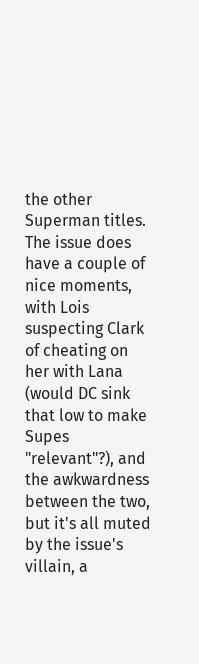the other Superman titles. The issue does have a couple of nice moments, with Lois suspecting Clark of cheating on her with Lana (would DC sink that low to make Supes "relevant"?), and the awkwardness between the two, but it's all muted by the issue's villain, a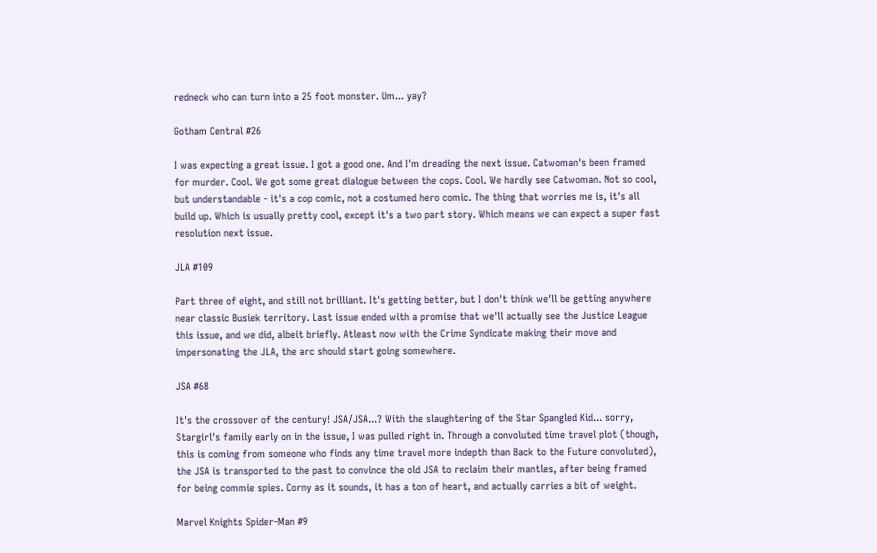redneck who can turn into a 25 foot monster. Um... yay?

Gotham Central #26

I was expecting a great issue. I got a good one. And I'm dreading the next issue. Catwoman's been framed for murder. Cool. We got some great dialogue between the cops. Cool. We hardly see Catwoman. Not so cool, but understandable - it's a cop comic, not a costumed hero comic. The thing that worries me is, it's all build up. Which is usually pretty cool, except it's a two part story. Which means we can expect a super fast resolution next issue.

JLA #109

Part three of eight, and still not brilliant. It's getting better, but I don't think we'll be getting anywhere near classic Busiek territory. Last issue ended with a promise that we'll actually see the Justice League this issue, and we did, albeit briefly. Atleast now with the Crime Syndicate making their move and impersonating the JLA, the arc should start going somewhere.

JSA #68

It's the crossover of the century! JSA/JSA...? With the slaughtering of the Star Spangled Kid... sorry, Stargirl's family early on in the issue, I was pulled right in. Through a convoluted time travel plot (though, this is coming from someone who finds any time travel more indepth than Back to the Future convoluted), the JSA is transported to the past to convince the old JSA to reclaim their mantles, after being framed for being commie spies. Corny as it sounds, it has a ton of heart, and actually carries a bit of weight.

Marvel Knights Spider-Man #9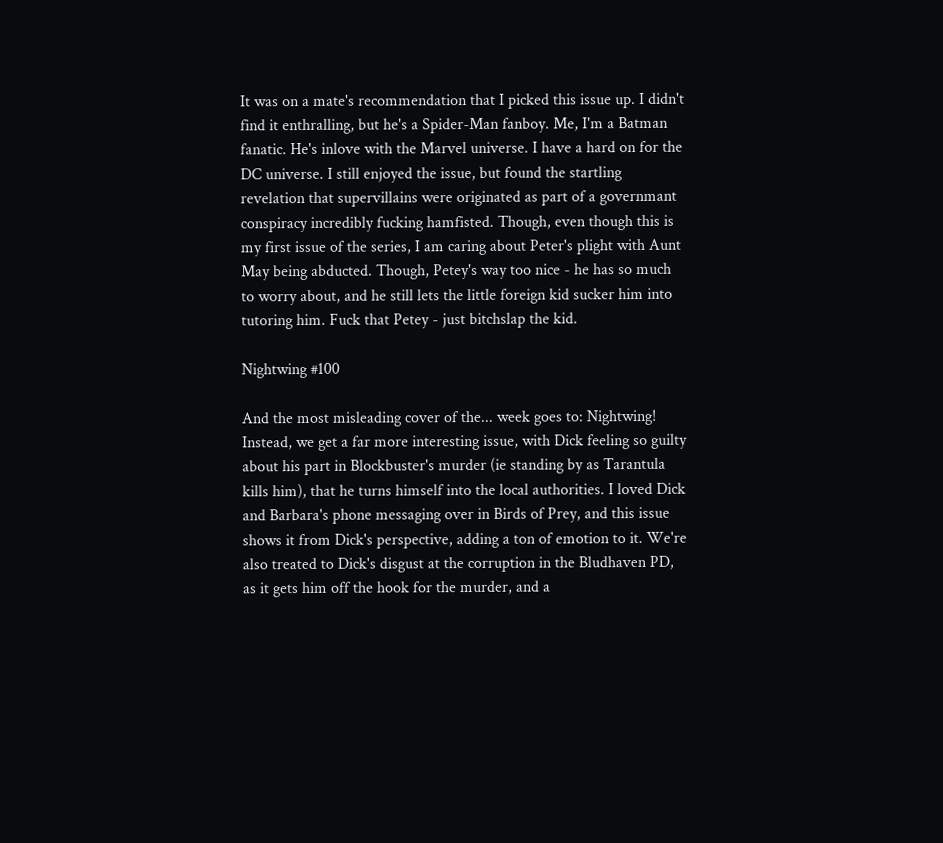It was on a mate's recommendation that I picked this issue up. I didn't find it enthralling, but he's a Spider-Man fanboy. Me, I'm a Batman fanatic. He's inlove with the Marvel universe. I have a hard on for the DC universe. I still enjoyed the issue, but found the startling revelation that supervillains were originated as part of a governmant conspiracy incredibly fucking hamfisted. Though, even though this is my first issue of the series, I am caring about Peter's plight with Aunt May being abducted. Though, Petey's way too nice - he has so much to worry about, and he still lets the little foreign kid sucker him into tutoring him. Fuck that Petey - just bitchslap the kid.

Nightwing #100

And the most misleading cover of the... week goes to: Nightwing! Instead, we get a far more interesting issue, with Dick feeling so guilty about his part in Blockbuster's murder (ie standing by as Tarantula kills him), that he turns himself into the local authorities. I loved Dick and Barbara's phone messaging over in Birds of Prey, and this issue shows it from Dick's perspective, adding a ton of emotion to it. We're also treated to Dick's disgust at the corruption in the Bludhaven PD, as it gets him off the hook for the murder, and a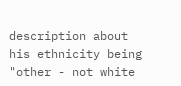description about his ethnicity being "other - not white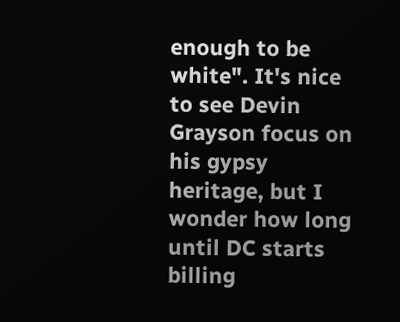enough to be white". It's nice to see Devin Grayson focus on his gypsy heritage, but I wonder how long until DC starts billing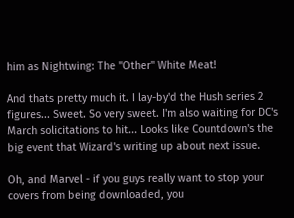him as Nightwing: The "Other" White Meat!

And thats pretty much it. I lay-by'd the Hush series 2 figures... Sweet. So very sweet. I'm also waiting for DC's March solicitations to hit... Looks like Countdown's the big event that Wizard's writing up about next issue.

Oh, and Marvel - if you guys really want to stop your covers from being downloaded, you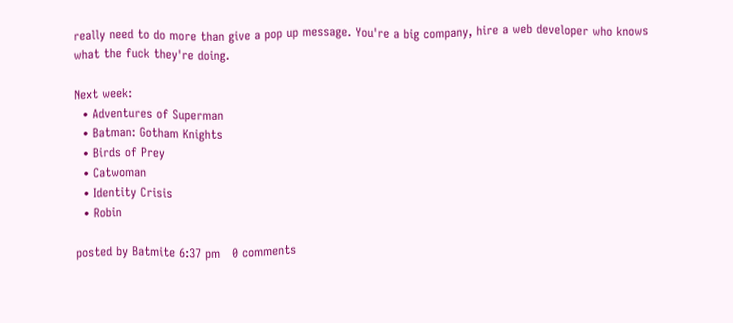really need to do more than give a pop up message. You're a big company, hire a web developer who knows what the fuck they're doing.

Next week:
  • Adventures of Superman
  • Batman: Gotham Knights
  • Birds of Prey
  • Catwoman
  • Identity Crisis
  • Robin

posted by Batmite 6:37 pm   0 comments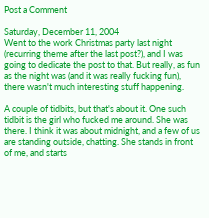Post a Comment

Saturday, December 11, 2004
Went to the work Christmas party last night (recurring theme after the last post?), and I was going to dedicate the post to that. But really, as fun as the night was (and it was really fucking fun), there wasn't much interesting stuff happening.

A couple of tidbits, but that's about it. One such tidbit is the girl who fucked me around. She was there. I think it was about midnight, and a few of us are standing outside, chatting. She stands in front of me, and starts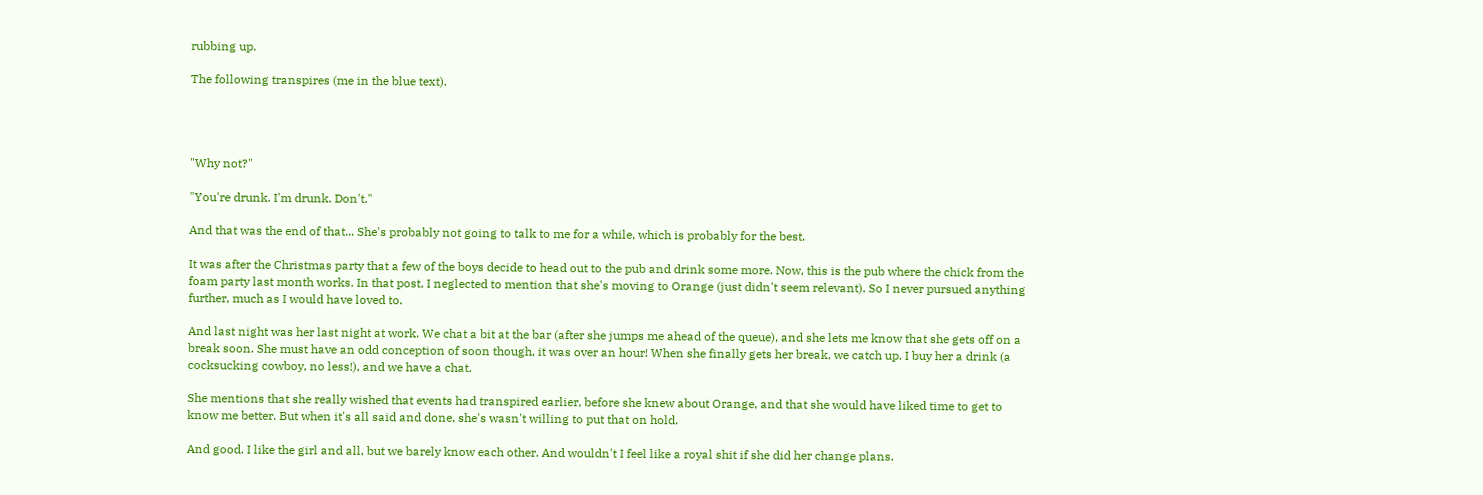rubbing up.

The following transpires (me in the blue text).




"Why not?"

"You're drunk. I'm drunk. Don't."

And that was the end of that... She's probably not going to talk to me for a while, which is probably for the best.

It was after the Christmas party that a few of the boys decide to head out to the pub and drink some more. Now, this is the pub where the chick from the foam party last month works. In that post, I neglected to mention that she's moving to Orange (just didn't seem relevant). So I never pursued anything further, much as I would have loved to.

And last night was her last night at work. We chat a bit at the bar (after she jumps me ahead of the queue), and she lets me know that she gets off on a break soon. She must have an odd conception of soon though, it was over an hour! When she finally gets her break, we catch up. I buy her a drink (a cocksucking cowboy, no less!), and we have a chat.

She mentions that she really wished that events had transpired earlier, before she knew about Orange, and that she would have liked time to get to know me better. But when it's all said and done, she's wasn't willing to put that on hold.

And good. I like the girl and all, but we barely know each other. And wouldn't I feel like a royal shit if she did her change plans.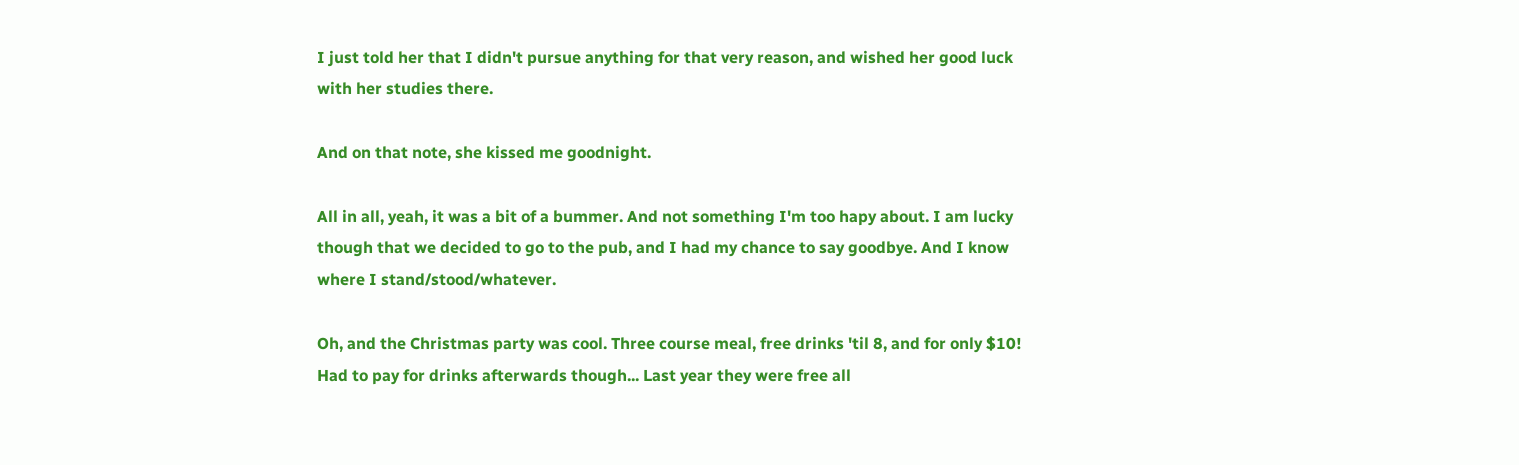I just told her that I didn't pursue anything for that very reason, and wished her good luck with her studies there.

And on that note, she kissed me goodnight.

All in all, yeah, it was a bit of a bummer. And not something I'm too hapy about. I am lucky though that we decided to go to the pub, and I had my chance to say goodbye. And I know where I stand/stood/whatever.

Oh, and the Christmas party was cool. Three course meal, free drinks 'til 8, and for only $10! Had to pay for drinks afterwards though... Last year they were free all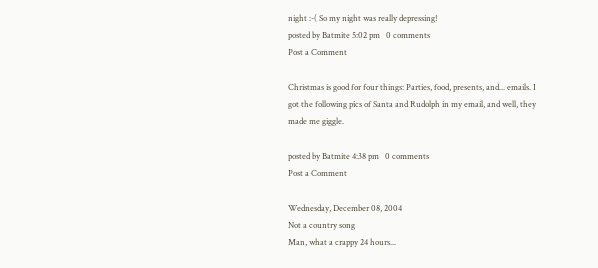night :-( So my night was really depressing!
posted by Batmite 5:02 pm   0 comments
Post a Comment

Christmas is good for four things: Parties, food, presents, and... emails. I got the following pics of Santa and Rudolph in my email, and well, they made me giggle.

posted by Batmite 4:38 pm   0 comments
Post a Comment

Wednesday, December 08, 2004
Not a country song
Man, what a crappy 24 hours...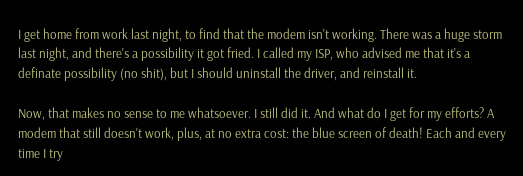I get home from work last night, to find that the modem isn't working. There was a huge storm last night, and there's a possibility it got fried. I called my ISP, who advised me that it's a definate possibility (no shit), but I should uninstall the driver, and reinstall it.

Now, that makes no sense to me whatsoever. I still did it. And what do I get for my efforts? A modem that still doesn't work, plus, at no extra cost: the blue screen of death! Each and every time I try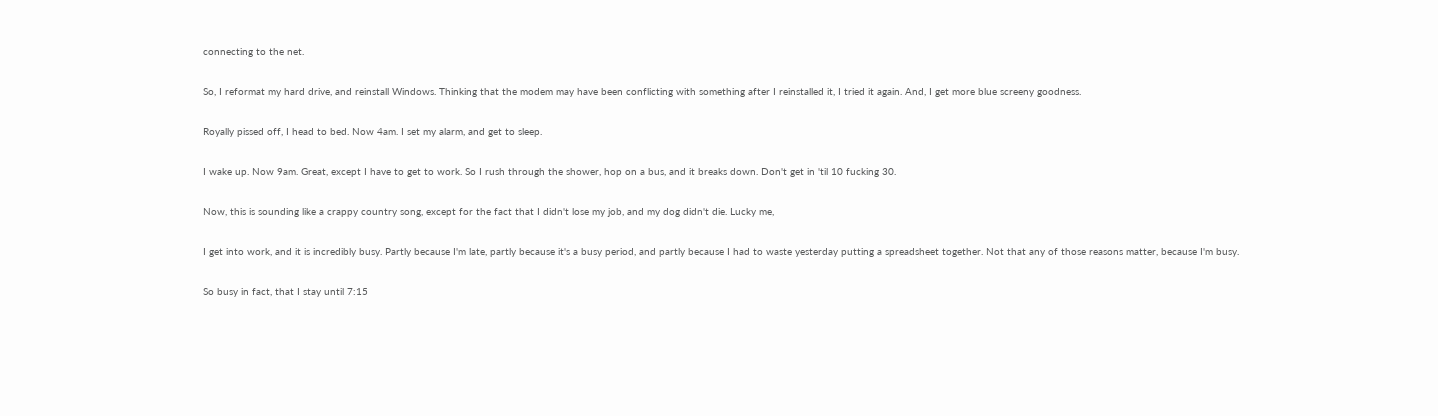connecting to the net.

So, I reformat my hard drive, and reinstall Windows. Thinking that the modem may have been conflicting with something after I reinstalled it, I tried it again. And, I get more blue screeny goodness.

Royally pissed off, I head to bed. Now 4am. I set my alarm, and get to sleep.

I wake up. Now 9am. Great, except I have to get to work. So I rush through the shower, hop on a bus, and it breaks down. Don't get in 'til 10 fucking 30.

Now, this is sounding like a crappy country song, except for the fact that I didn't lose my job, and my dog didn't die. Lucky me,

I get into work, and it is incredibly busy. Partly because I'm late, partly because it's a busy period, and partly because I had to waste yesterday putting a spreadsheet together. Not that any of those reasons matter, because I'm busy.

So busy in fact, that I stay until 7:15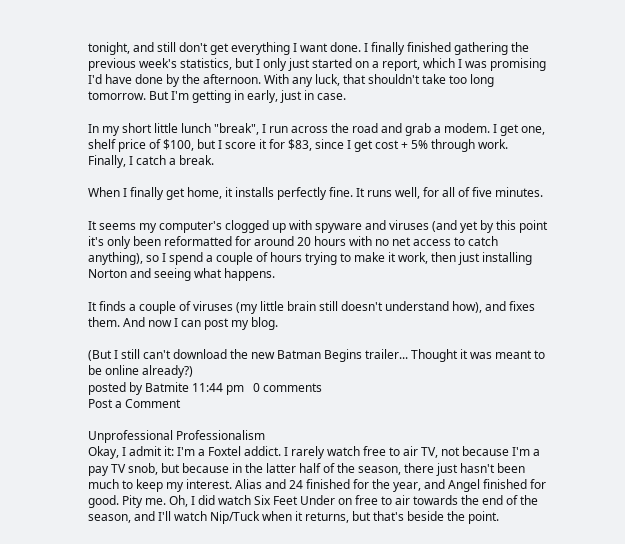tonight, and still don't get everything I want done. I finally finished gathering the previous week's statistics, but I only just started on a report, which I was promising I'd have done by the afternoon. With any luck, that shouldn't take too long tomorrow. But I'm getting in early, just in case.

In my short little lunch "break", I run across the road and grab a modem. I get one, shelf price of $100, but I score it for $83, since I get cost + 5% through work. Finally, I catch a break.

When I finally get home, it installs perfectly fine. It runs well, for all of five minutes.

It seems my computer's clogged up with spyware and viruses (and yet by this point it's only been reformatted for around 20 hours with no net access to catch anything), so I spend a couple of hours trying to make it work, then just installing Norton and seeing what happens.

It finds a couple of viruses (my little brain still doesn't understand how), and fixes them. And now I can post my blog.

(But I still can't download the new Batman Begins trailer... Thought it was meant to be online already?)
posted by Batmite 11:44 pm   0 comments
Post a Comment

Unprofessional Professionalism
Okay, I admit it: I'm a Foxtel addict. I rarely watch free to air TV, not because I'm a pay TV snob, but because in the latter half of the season, there just hasn't been much to keep my interest. Alias and 24 finished for the year, and Angel finished for good. Pity me. Oh, I did watch Six Feet Under on free to air towards the end of the season, and I'll watch Nip/Tuck when it returns, but that's beside the point.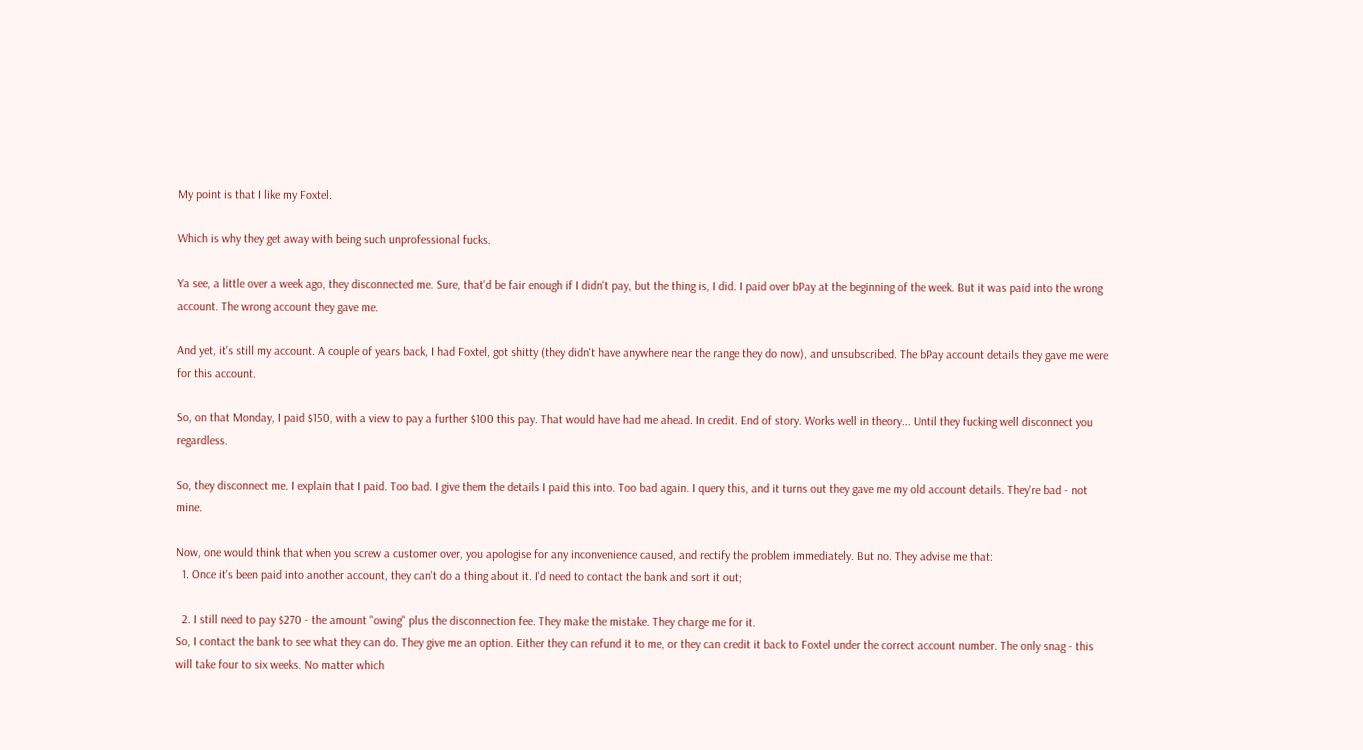My point is that I like my Foxtel.

Which is why they get away with being such unprofessional fucks.

Ya see, a little over a week ago, they disconnected me. Sure, that'd be fair enough if I didn't pay, but the thing is, I did. I paid over bPay at the beginning of the week. But it was paid into the wrong account. The wrong account they gave me.

And yet, it's still my account. A couple of years back, I had Foxtel, got shitty (they didn't have anywhere near the range they do now), and unsubscribed. The bPay account details they gave me were for this account.

So, on that Monday, I paid $150, with a view to pay a further $100 this pay. That would have had me ahead. In credit. End of story. Works well in theory... Until they fucking well disconnect you regardless.

So, they disconnect me. I explain that I paid. Too bad. I give them the details I paid this into. Too bad again. I query this, and it turns out they gave me my old account details. They're bad - not mine.

Now, one would think that when you screw a customer over, you apologise for any inconvenience caused, and rectify the problem immediately. But no. They advise me that:
  1. Once it's been paid into another account, they can't do a thing about it. I'd need to contact the bank and sort it out;

  2. I still need to pay $270 - the amount "owing" plus the disconnection fee. They make the mistake. They charge me for it.
So, I contact the bank to see what they can do. They give me an option. Either they can refund it to me, or they can credit it back to Foxtel under the correct account number. The only snag - this will take four to six weeks. No matter which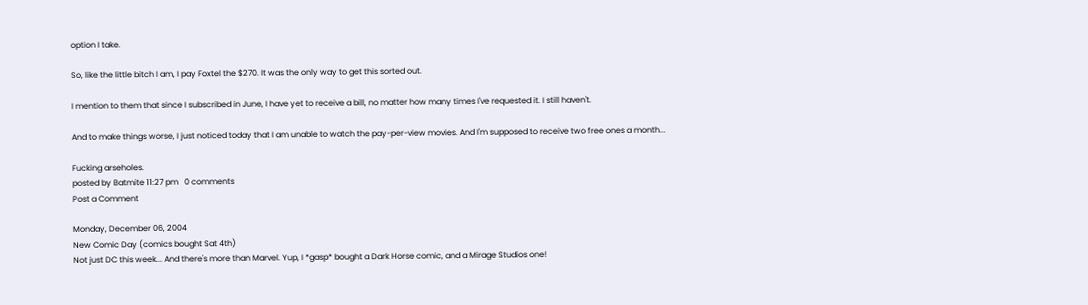option I take.

So, like the little bitch I am, I pay Foxtel the $270. It was the only way to get this sorted out.

I mention to them that since I subscribed in June, I have yet to receive a bill, no matter how many times I've requested it. I still haven't.

And to make things worse, I just noticed today that I am unable to watch the pay-per-view movies. And I'm supposed to receive two free ones a month...

Fucking arseholes.
posted by Batmite 11:27 pm   0 comments
Post a Comment

Monday, December 06, 2004
New Comic Day (comics bought Sat 4th)
Not just DC this week... And there's more than Marvel. Yup, I *gasp* bought a Dark Horse comic, and a Mirage Studios one!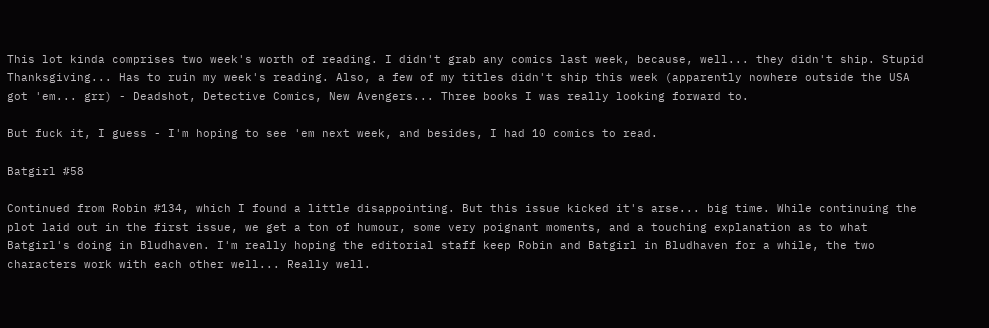This lot kinda comprises two week's worth of reading. I didn't grab any comics last week, because, well... they didn't ship. Stupid Thanksgiving... Has to ruin my week's reading. Also, a few of my titles didn't ship this week (apparently nowhere outside the USA got 'em... grr) - Deadshot, Detective Comics, New Avengers... Three books I was really looking forward to.

But fuck it, I guess - I'm hoping to see 'em next week, and besides, I had 10 comics to read.

Batgirl #58

Continued from Robin #134, which I found a little disappointing. But this issue kicked it's arse... big time. While continuing the plot laid out in the first issue, we get a ton of humour, some very poignant moments, and a touching explanation as to what Batgirl's doing in Bludhaven. I'm really hoping the editorial staff keep Robin and Batgirl in Bludhaven for a while, the two characters work with each other well... Really well.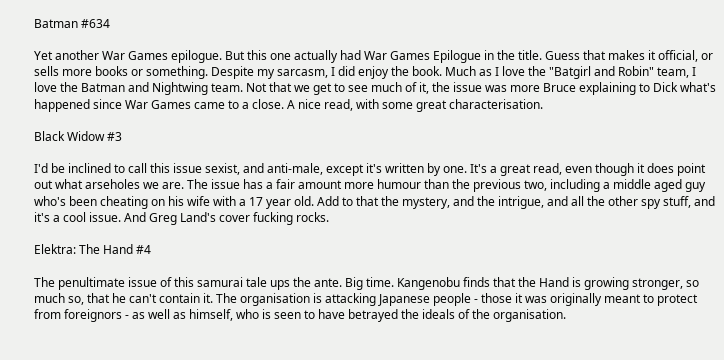Batman #634

Yet another War Games epilogue. But this one actually had War Games Epilogue in the title. Guess that makes it official, or sells more books or something. Despite my sarcasm, I did enjoy the book. Much as I love the "Batgirl and Robin" team, I love the Batman and Nightwing team. Not that we get to see much of it, the issue was more Bruce explaining to Dick what's happened since War Games came to a close. A nice read, with some great characterisation.

Black Widow #3

I'd be inclined to call this issue sexist, and anti-male, except it's written by one. It's a great read, even though it does point out what arseholes we are. The issue has a fair amount more humour than the previous two, including a middle aged guy who's been cheating on his wife with a 17 year old. Add to that the mystery, and the intrigue, and all the other spy stuff, and it's a cool issue. And Greg Land's cover fucking rocks.

Elektra: The Hand #4

The penultimate issue of this samurai tale ups the ante. Big time. Kangenobu finds that the Hand is growing stronger, so much so, that he can't contain it. The organisation is attacking Japanese people - those it was originally meant to protect from foreignors - as well as himself, who is seen to have betrayed the ideals of the organisation.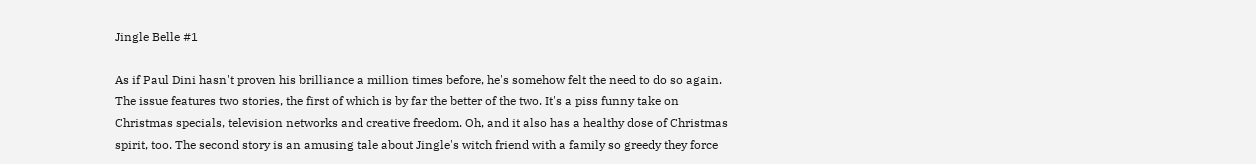Jingle Belle #1

As if Paul Dini hasn't proven his brilliance a million times before, he's somehow felt the need to do so again. The issue features two stories, the first of which is by far the better of the two. It's a piss funny take on Christmas specials, television networks and creative freedom. Oh, and it also has a healthy dose of Christmas spirit, too. The second story is an amusing tale about Jingle's witch friend with a family so greedy they force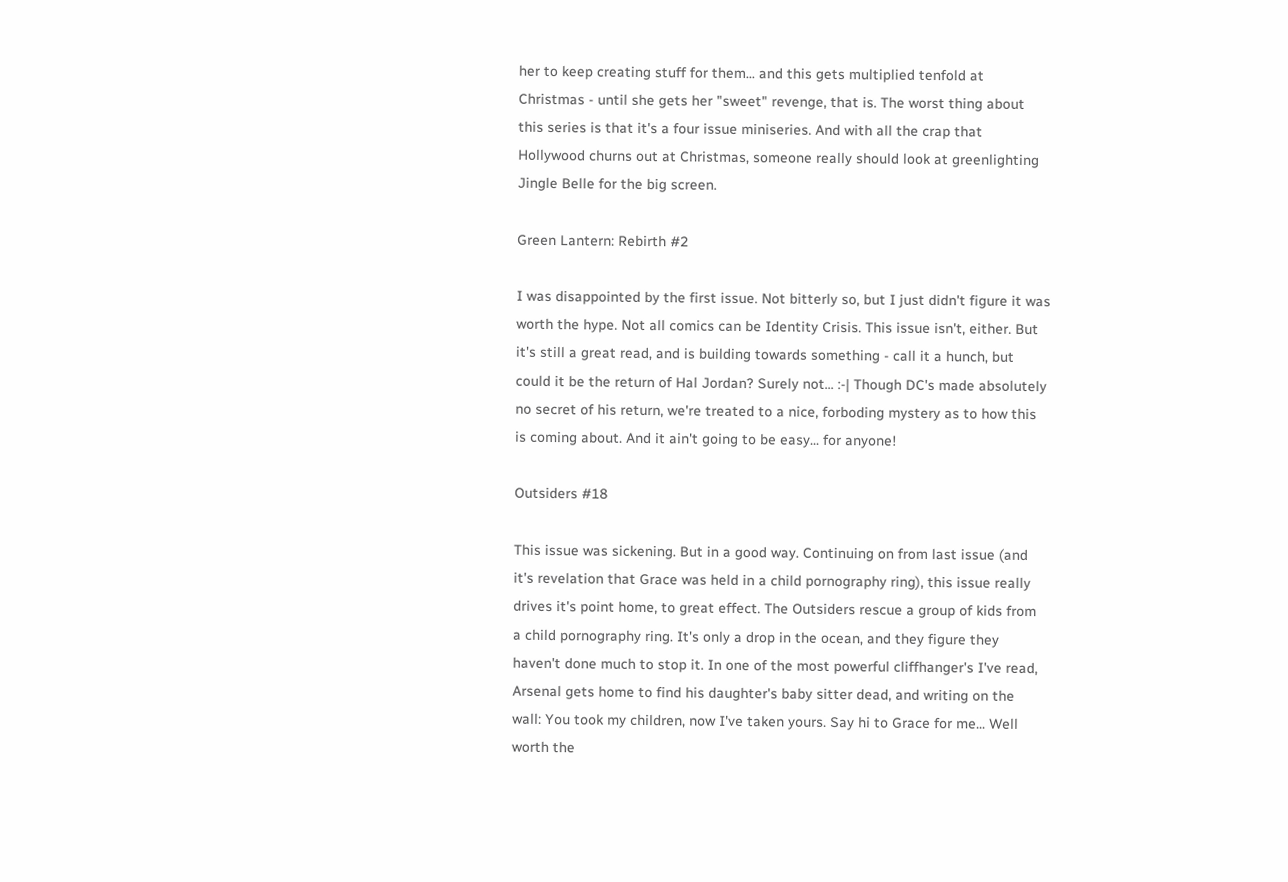her to keep creating stuff for them... and this gets multiplied tenfold at Christmas - until she gets her "sweet" revenge, that is. The worst thing about this series is that it's a four issue miniseries. And with all the crap that Hollywood churns out at Christmas, someone really should look at greenlighting Jingle Belle for the big screen.

Green Lantern: Rebirth #2

I was disappointed by the first issue. Not bitterly so, but I just didn't figure it was worth the hype. Not all comics can be Identity Crisis. This issue isn't, either. But it's still a great read, and is building towards something - call it a hunch, but could it be the return of Hal Jordan? Surely not... :-| Though DC's made absolutely no secret of his return, we're treated to a nice, forboding mystery as to how this is coming about. And it ain't going to be easy... for anyone!

Outsiders #18

This issue was sickening. But in a good way. Continuing on from last issue (and it's revelation that Grace was held in a child pornography ring), this issue really drives it's point home, to great effect. The Outsiders rescue a group of kids from a child pornography ring. It's only a drop in the ocean, and they figure they haven't done much to stop it. In one of the most powerful cliffhanger's I've read, Arsenal gets home to find his daughter's baby sitter dead, and writing on the wall: You took my children, now I've taken yours. Say hi to Grace for me... Well worth the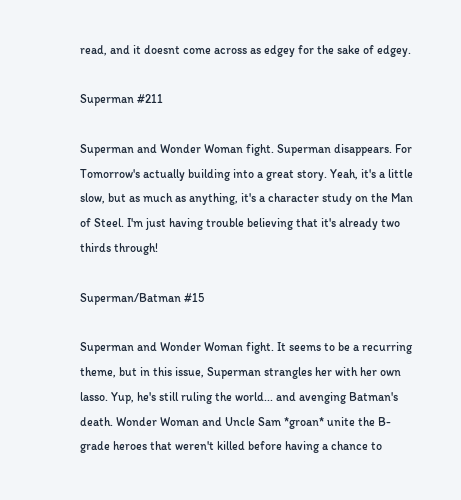read, and it doesnt come across as edgey for the sake of edgey.

Superman #211

Superman and Wonder Woman fight. Superman disappears. For Tomorrow's actually building into a great story. Yeah, it's a little slow, but as much as anything, it's a character study on the Man of Steel. I'm just having trouble believing that it's already two thirds through!

Superman/Batman #15

Superman and Wonder Woman fight. It seems to be a recurring theme, but in this issue, Superman strangles her with her own lasso. Yup, he's still ruling the world... and avenging Batman's death. Wonder Woman and Uncle Sam *groan* unite the B-grade heroes that weren't killed before having a chance to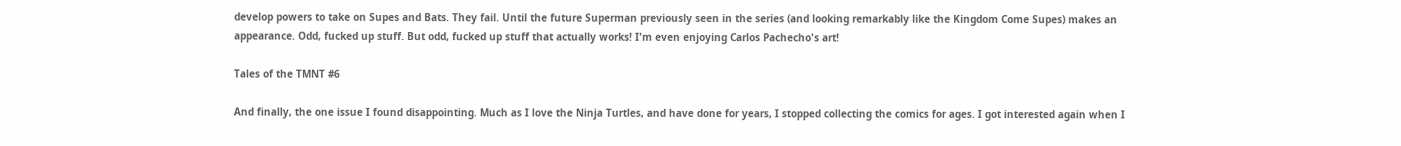develop powers to take on Supes and Bats. They fail. Until the future Superman previously seen in the series (and looking remarkably like the Kingdom Come Supes) makes an appearance. Odd, fucked up stuff. But odd, fucked up stuff that actually works! I'm even enjoying Carlos Pachecho's art!

Tales of the TMNT #6

And finally, the one issue I found disappointing. Much as I love the Ninja Turtles, and have done for years, I stopped collecting the comics for ages. I got interested again when I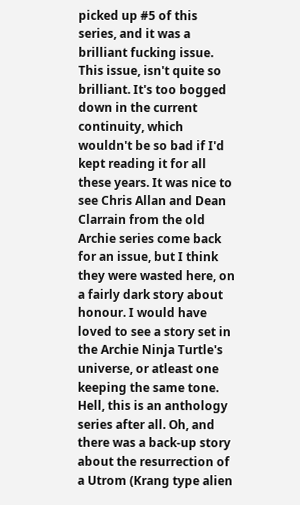picked up #5 of this series, and it was a brilliant fucking issue. This issue, isn't quite so brilliant. It's too bogged down in the current continuity, which wouldn't be so bad if I'd kept reading it for all these years. It was nice to see Chris Allan and Dean Clarrain from the old Archie series come back for an issue, but I think they were wasted here, on a fairly dark story about honour. I would have loved to see a story set in the Archie Ninja Turtle's universe, or atleast one keeping the same tone. Hell, this is an anthology series after all. Oh, and there was a back-up story about the resurrection of a Utrom (Krang type alien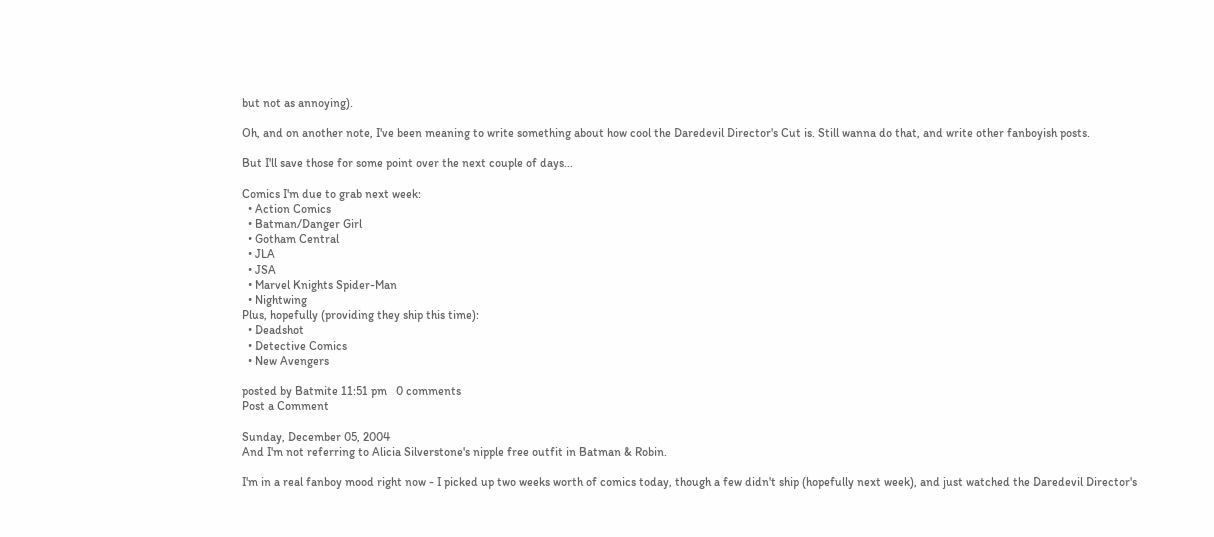but not as annoying).

Oh, and on another note, I've been meaning to write something about how cool the Daredevil Director's Cut is. Still wanna do that, and write other fanboyish posts.

But I'll save those for some point over the next couple of days...

Comics I'm due to grab next week:
  • Action Comics
  • Batman/Danger Girl
  • Gotham Central
  • JLA
  • JSA
  • Marvel Knights Spider-Man
  • Nightwing
Plus, hopefully (providing they ship this time):
  • Deadshot
  • Detective Comics
  • New Avengers

posted by Batmite 11:51 pm   0 comments
Post a Comment

Sunday, December 05, 2004
And I'm not referring to Alicia Silverstone's nipple free outfit in Batman & Robin.

I'm in a real fanboy mood right now - I picked up two weeks worth of comics today, though a few didn't ship (hopefully next week), and just watched the Daredevil Director's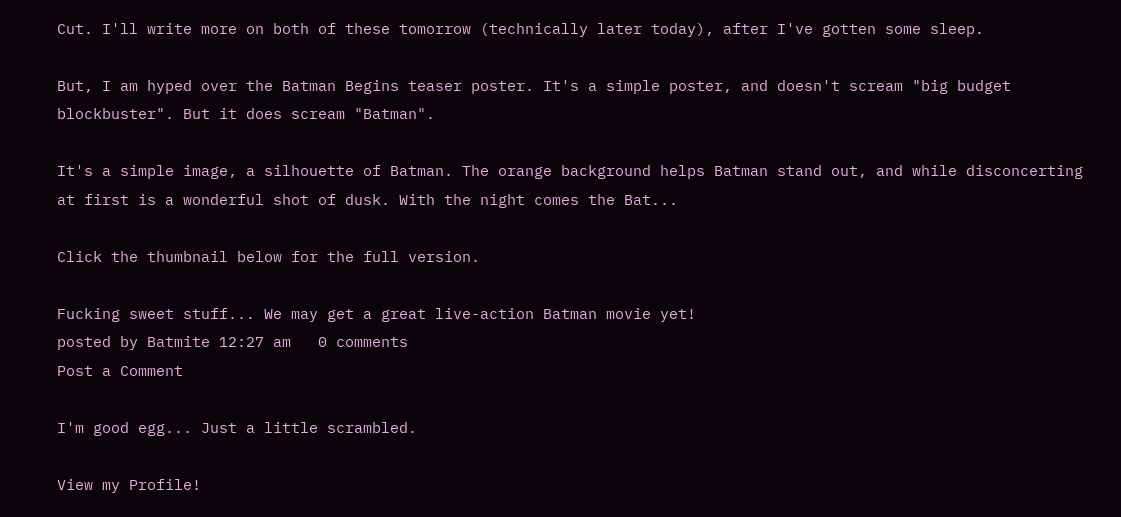Cut. I'll write more on both of these tomorrow (technically later today), after I've gotten some sleep.

But, I am hyped over the Batman Begins teaser poster. It's a simple poster, and doesn't scream "big budget blockbuster". But it does scream "Batman".

It's a simple image, a silhouette of Batman. The orange background helps Batman stand out, and while disconcerting at first is a wonderful shot of dusk. With the night comes the Bat...

Click the thumbnail below for the full version.

Fucking sweet stuff... We may get a great live-action Batman movie yet!
posted by Batmite 12:27 am   0 comments
Post a Comment

I'm good egg... Just a little scrambled.

View my Profile!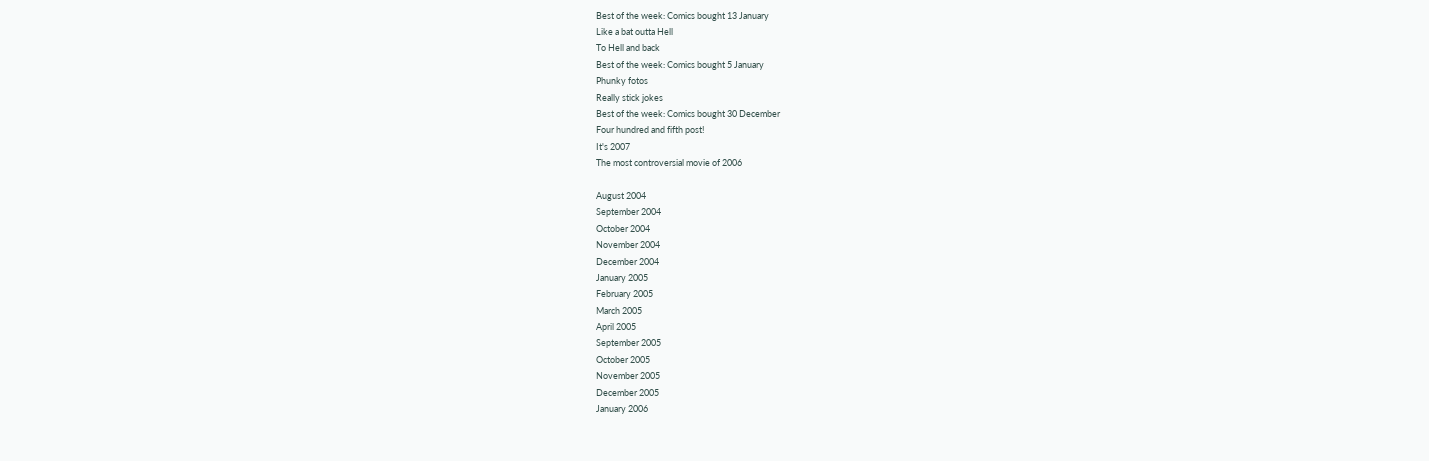Best of the week: Comics bought 13 January
Like a bat outta Hell
To Hell and back
Best of the week: Comics bought 5 January
Phunky fotos
Really stick jokes
Best of the week: Comics bought 30 December
Four hundred and fifth post!
It's 2007
The most controversial movie of 2006

August 2004
September 2004
October 2004
November 2004
December 2004
January 2005
February 2005
March 2005
April 2005
September 2005
October 2005
November 2005
December 2005
January 2006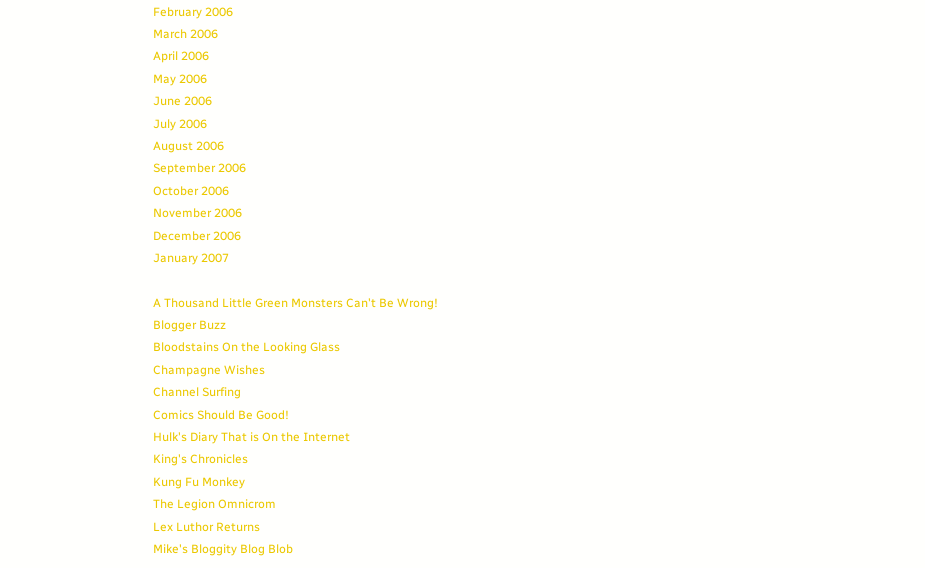February 2006
March 2006
April 2006
May 2006
June 2006
July 2006
August 2006
September 2006
October 2006
November 2006
December 2006
January 2007

A Thousand Little Green Monsters Can't Be Wrong!
Blogger Buzz
Bloodstains On the Looking Glass
Champagne Wishes
Channel Surfing
Comics Should Be Good!
Hulk's Diary That is On the Internet
King's Chronicles
Kung Fu Monkey
The Legion Omnicrom
Lex Luthor Returns
Mike's Bloggity Blog Blob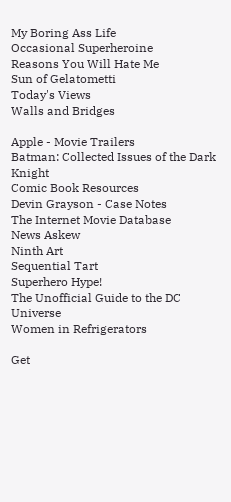My Boring Ass Life
Occasional Superheroine
Reasons You Will Hate Me
Sun of Gelatometti
Today's Views
Walls and Bridges

Apple - Movie Trailers
Batman: Collected Issues of the Dark Knight
Comic Book Resources
Devin Grayson - Case Notes
The Internet Movie Database
News Askew
Ninth Art
Sequential Tart
Superhero Hype!
The Unofficial Guide to the DC Universe
Women in Refrigerators

Get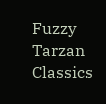Fuzzy
Tarzan Classics